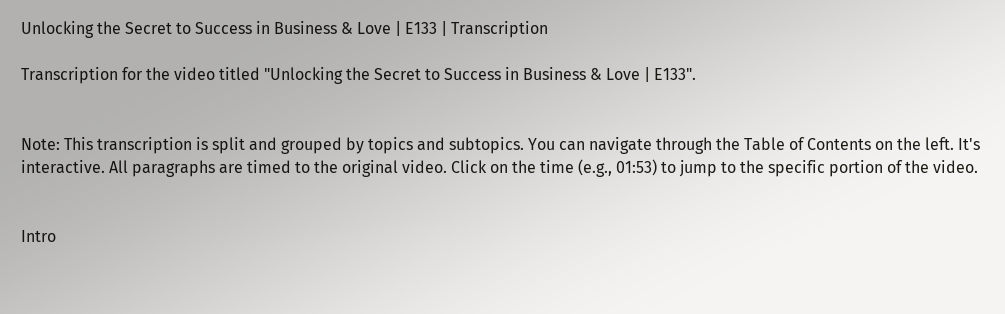Unlocking the Secret to Success in Business & Love | E133 | Transcription

Transcription for the video titled "Unlocking the Secret to Success in Business & Love | E133".


Note: This transcription is split and grouped by topics and subtopics. You can navigate through the Table of Contents on the left. It's interactive. All paragraphs are timed to the original video. Click on the time (e.g., 01:53) to jump to the specific portion of the video.


Intro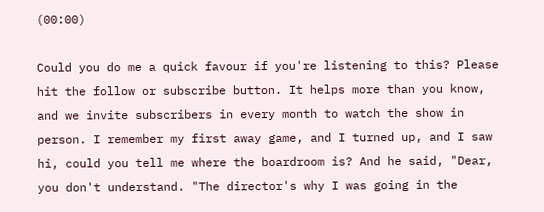(00:00)

Could you do me a quick favour if you're listening to this? Please hit the follow or subscribe button. It helps more than you know, and we invite subscribers in every month to watch the show in person. I remember my first away game, and I turned up, and I saw hi, could you tell me where the boardroom is? And he said, "Dear, you don't understand. "The director's why I was going in the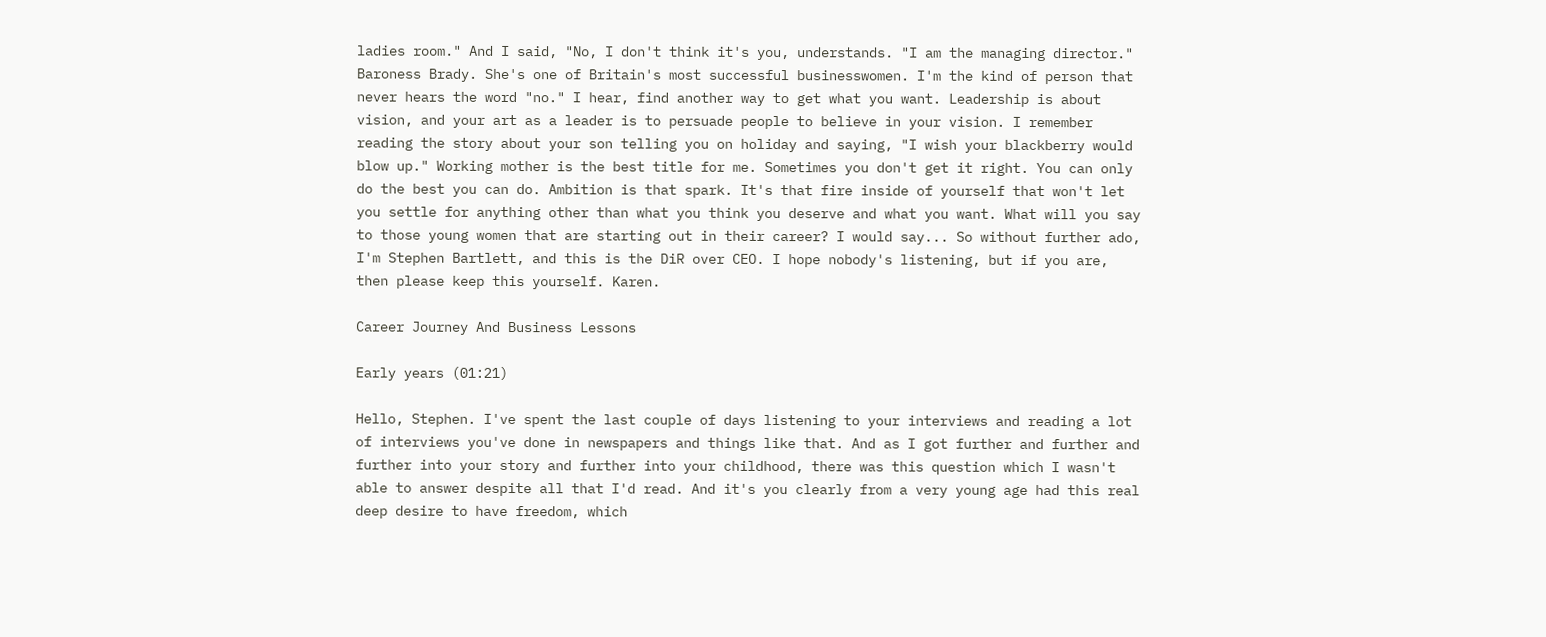ladies room." And I said, "No, I don't think it's you, understands. "I am the managing director." Baroness Brady. She's one of Britain's most successful businesswomen. I'm the kind of person that never hears the word "no." I hear, find another way to get what you want. Leadership is about vision, and your art as a leader is to persuade people to believe in your vision. I remember reading the story about your son telling you on holiday and saying, "I wish your blackberry would blow up." Working mother is the best title for me. Sometimes you don't get it right. You can only do the best you can do. Ambition is that spark. It's that fire inside of yourself that won't let you settle for anything other than what you think you deserve and what you want. What will you say to those young women that are starting out in their career? I would say... So without further ado, I'm Stephen Bartlett, and this is the DiR over CEO. I hope nobody's listening, but if you are, then please keep this yourself. Karen.

Career Journey And Business Lessons

Early years (01:21)

Hello, Stephen. I've spent the last couple of days listening to your interviews and reading a lot of interviews you've done in newspapers and things like that. And as I got further and further and further into your story and further into your childhood, there was this question which I wasn't able to answer despite all that I'd read. And it's you clearly from a very young age had this real deep desire to have freedom, which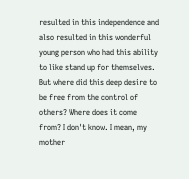resulted in this independence and also resulted in this wonderful young person who had this ability to like stand up for themselves. But where did this deep desire to be free from the control of others? Where does it come from? I don't know. I mean, my mother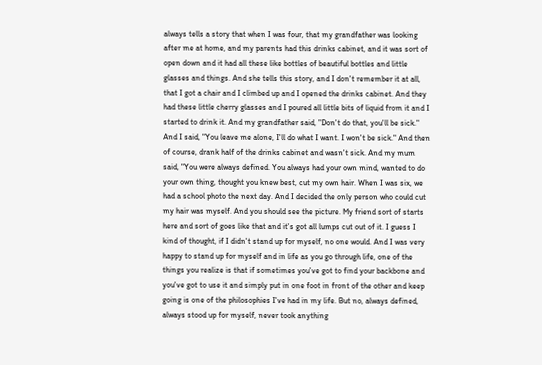always tells a story that when I was four, that my grandfather was looking after me at home, and my parents had this drinks cabinet, and it was sort of open down and it had all these like bottles of beautiful bottles and little glasses and things. And she tells this story, and I don't remember it at all, that I got a chair and I climbed up and I opened the drinks cabinet. And they had these little cherry glasses and I poured all little bits of liquid from it and I started to drink it. And my grandfather said, "Don't do that, you'll be sick." And I said, "You leave me alone, I'll do what I want. I won't be sick." And then of course, drank half of the drinks cabinet and wasn't sick. And my mum said, "You were always defined. You always had your own mind, wanted to do your own thing, thought you knew best, cut my own hair. When I was six, we had a school photo the next day. And I decided the only person who could cut my hair was myself. And you should see the picture. My friend sort of starts here and sort of goes like that and it's got all lumps cut out of it. I guess I kind of thought, if I didn't stand up for myself, no one would. And I was very happy to stand up for myself and in life as you go through life, one of the things you realize is that if sometimes you've got to find your backbone and you've got to use it and simply put in one foot in front of the other and keep going is one of the philosophies I've had in my life. But no, always defined, always stood up for myself, never took anything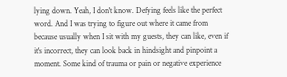lying down. Yeah, I don't know. Defying feels like the perfect word. And I was trying to figure out where it came from because usually when I sit with my guests, they can like, even if it's incorrect, they can look back in hindsight and pinpoint a moment. Some kind of trauma or pain or negative experience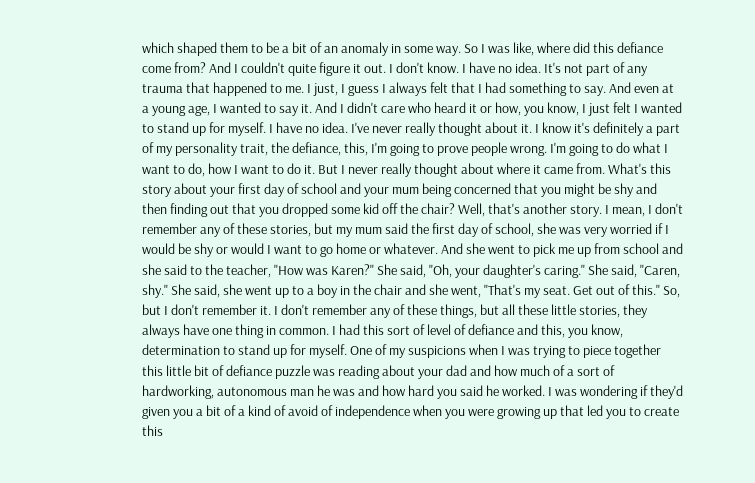which shaped them to be a bit of an anomaly in some way. So I was like, where did this defiance come from? And I couldn't quite figure it out. I don't know. I have no idea. It's not part of any trauma that happened to me. I just, I guess I always felt that I had something to say. And even at a young age, I wanted to say it. And I didn't care who heard it or how, you know, I just felt I wanted to stand up for myself. I have no idea. I've never really thought about it. I know it's definitely a part of my personality trait, the defiance, this, I'm going to prove people wrong. I'm going to do what I want to do, how I want to do it. But I never really thought about where it came from. What's this story about your first day of school and your mum being concerned that you might be shy and then finding out that you dropped some kid off the chair? Well, that's another story. I mean, I don't remember any of these stories, but my mum said the first day of school, she was very worried if I would be shy or would I want to go home or whatever. And she went to pick me up from school and she said to the teacher, "How was Karen?" She said, "Oh, your daughter's caring." She said, "Caren, shy." She said, she went up to a boy in the chair and she went, "That's my seat. Get out of this." So, but I don't remember it. I don't remember any of these things, but all these little stories, they always have one thing in common. I had this sort of level of defiance and this, you know, determination to stand up for myself. One of my suspicions when I was trying to piece together this little bit of defiance puzzle was reading about your dad and how much of a sort of hardworking, autonomous man he was and how hard you said he worked. I was wondering if they'd given you a bit of a kind of avoid of independence when you were growing up that led you to create this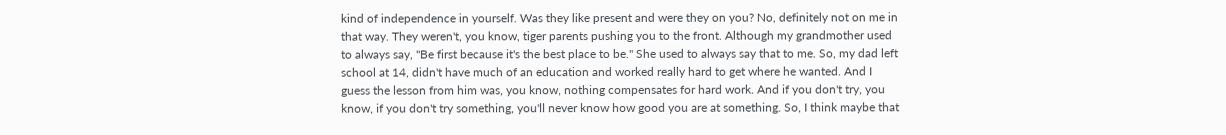kind of independence in yourself. Was they like present and were they on you? No, definitely not on me in that way. They weren't, you know, tiger parents pushing you to the front. Although my grandmother used to always say, "Be first because it's the best place to be." She used to always say that to me. So, my dad left school at 14, didn't have much of an education and worked really hard to get where he wanted. And I guess the lesson from him was, you know, nothing compensates for hard work. And if you don't try, you know, if you don't try something, you'll never know how good you are at something. So, I think maybe that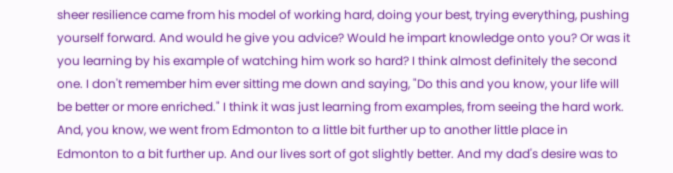sheer resilience came from his model of working hard, doing your best, trying everything, pushing yourself forward. And would he give you advice? Would he impart knowledge onto you? Or was it you learning by his example of watching him work so hard? I think almost definitely the second one. I don't remember him ever sitting me down and saying, "Do this and you know, your life will be better or more enriched." I think it was just learning from examples, from seeing the hard work. And, you know, we went from Edmonton to a little bit further up to another little place in Edmonton to a bit further up. And our lives sort of got slightly better. And my dad's desire was to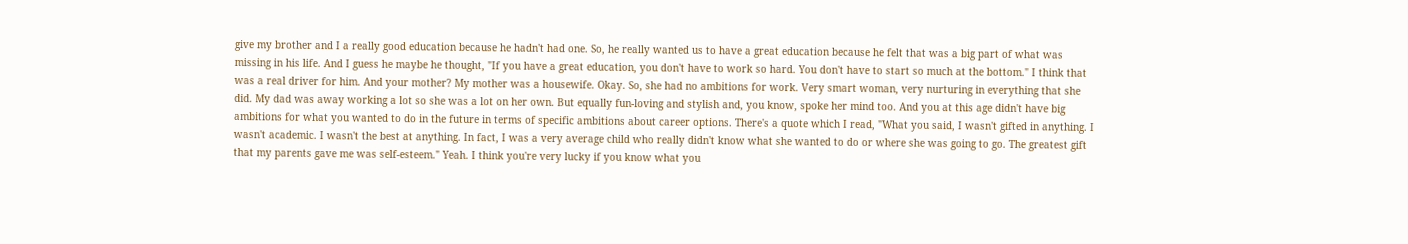give my brother and I a really good education because he hadn't had one. So, he really wanted us to have a great education because he felt that was a big part of what was missing in his life. And I guess he maybe he thought, "If you have a great education, you don't have to work so hard. You don't have to start so much at the bottom." I think that was a real driver for him. And your mother? My mother was a housewife. Okay. So, she had no ambitions for work. Very smart woman, very nurturing in everything that she did. My dad was away working a lot so she was a lot on her own. But equally fun-loving and stylish and, you know, spoke her mind too. And you at this age didn't have big ambitions for what you wanted to do in the future in terms of specific ambitions about career options. There's a quote which I read, "What you said, I wasn't gifted in anything. I wasn't academic. I wasn't the best at anything. In fact, I was a very average child who really didn't know what she wanted to do or where she was going to go. The greatest gift that my parents gave me was self-esteem." Yeah. I think you're very lucky if you know what you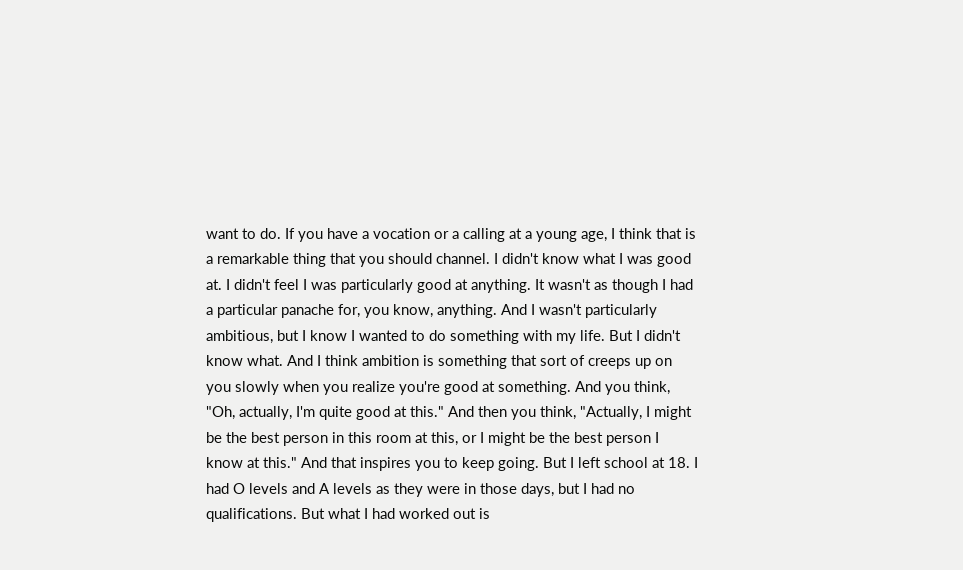want to do. If you have a vocation or a calling at a young age, I think that is a remarkable thing that you should channel. I didn't know what I was good at. I didn't feel I was particularly good at anything. It wasn't as though I had a particular panache for, you know, anything. And I wasn't particularly ambitious, but I know I wanted to do something with my life. But I didn't know what. And I think ambition is something that sort of creeps up on you slowly when you realize you're good at something. And you think, "Oh, actually, I'm quite good at this." And then you think, "Actually, I might be the best person in this room at this, or I might be the best person I know at this." And that inspires you to keep going. But I left school at 18. I had O levels and A levels as they were in those days, but I had no qualifications. But what I had worked out is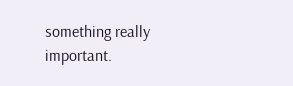something really important.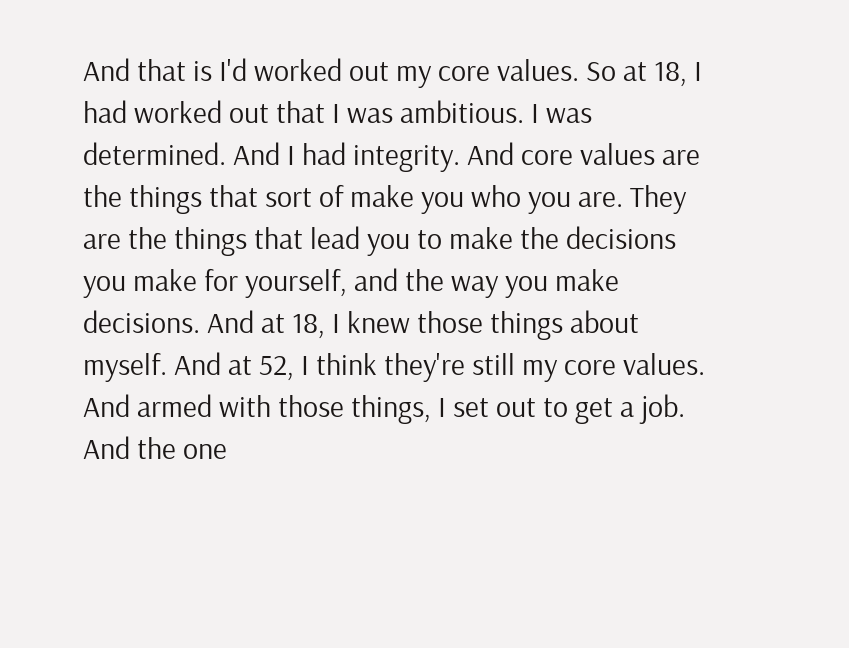And that is I'd worked out my core values. So at 18, I had worked out that I was ambitious. I was determined. And I had integrity. And core values are the things that sort of make you who you are. They are the things that lead you to make the decisions you make for yourself, and the way you make decisions. And at 18, I knew those things about myself. And at 52, I think they're still my core values. And armed with those things, I set out to get a job. And the one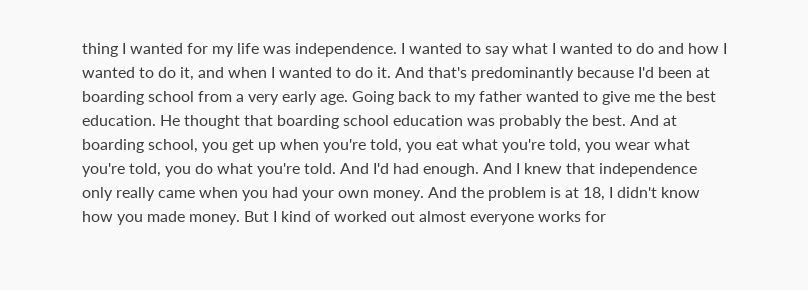thing I wanted for my life was independence. I wanted to say what I wanted to do and how I wanted to do it, and when I wanted to do it. And that's predominantly because I'd been at boarding school from a very early age. Going back to my father wanted to give me the best education. He thought that boarding school education was probably the best. And at boarding school, you get up when you're told, you eat what you're told, you wear what you're told, you do what you're told. And I'd had enough. And I knew that independence only really came when you had your own money. And the problem is at 18, I didn't know how you made money. But I kind of worked out almost everyone works for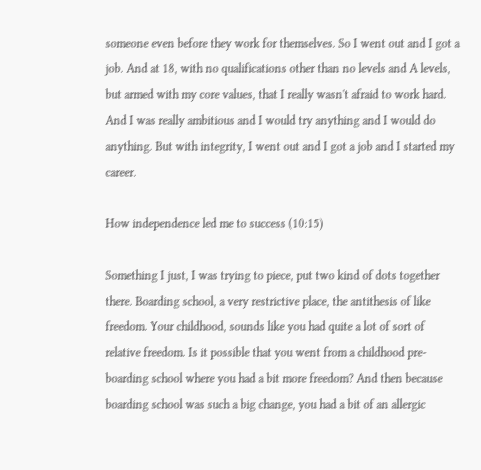someone even before they work for themselves. So I went out and I got a job. And at 18, with no qualifications other than no levels and A levels, but armed with my core values, that I really wasn't afraid to work hard. And I was really ambitious and I would try anything and I would do anything. But with integrity, I went out and I got a job and I started my career.

How independence led me to success (10:15)

Something I just, I was trying to piece, put two kind of dots together there. Boarding school, a very restrictive place, the antithesis of like freedom. Your childhood, sounds like you had quite a lot of sort of relative freedom. Is it possible that you went from a childhood pre-boarding school where you had a bit more freedom? And then because boarding school was such a big change, you had a bit of an allergic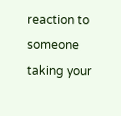reaction to someone taking your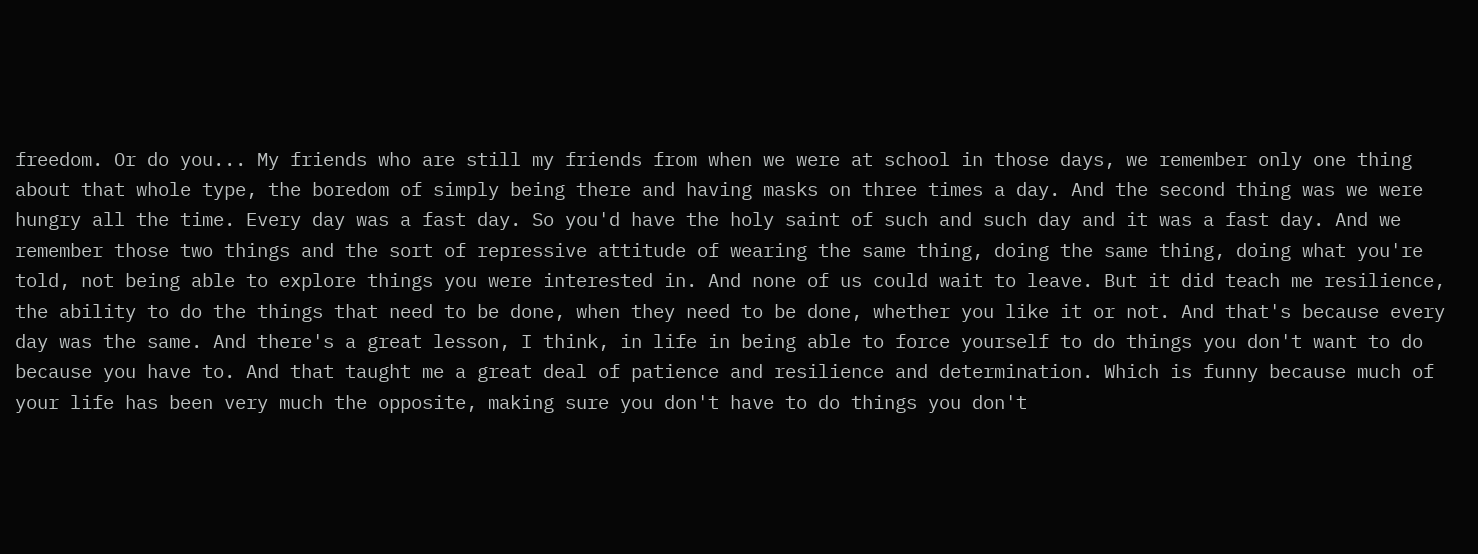freedom. Or do you... My friends who are still my friends from when we were at school in those days, we remember only one thing about that whole type, the boredom of simply being there and having masks on three times a day. And the second thing was we were hungry all the time. Every day was a fast day. So you'd have the holy saint of such and such day and it was a fast day. And we remember those two things and the sort of repressive attitude of wearing the same thing, doing the same thing, doing what you're told, not being able to explore things you were interested in. And none of us could wait to leave. But it did teach me resilience, the ability to do the things that need to be done, when they need to be done, whether you like it or not. And that's because every day was the same. And there's a great lesson, I think, in life in being able to force yourself to do things you don't want to do because you have to. And that taught me a great deal of patience and resilience and determination. Which is funny because much of your life has been very much the opposite, making sure you don't have to do things you don't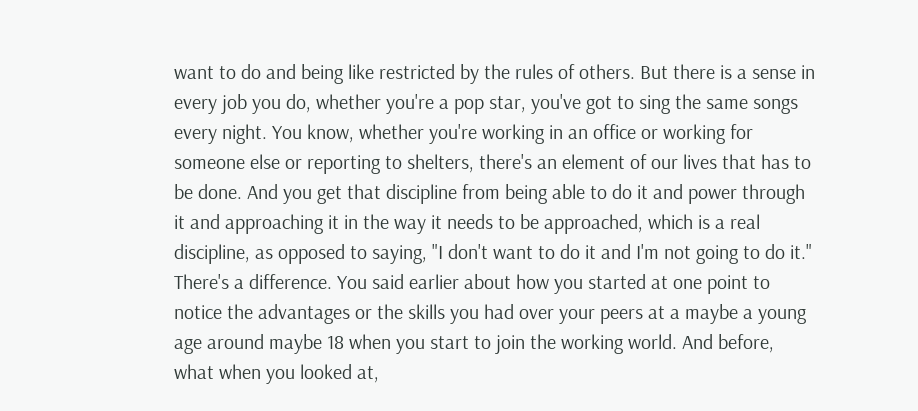want to do and being like restricted by the rules of others. But there is a sense in every job you do, whether you're a pop star, you've got to sing the same songs every night. You know, whether you're working in an office or working for someone else or reporting to shelters, there's an element of our lives that has to be done. And you get that discipline from being able to do it and power through it and approaching it in the way it needs to be approached, which is a real discipline, as opposed to saying, "I don't want to do it and I'm not going to do it." There's a difference. You said earlier about how you started at one point to notice the advantages or the skills you had over your peers at a maybe a young age around maybe 18 when you start to join the working world. And before, what when you looked at,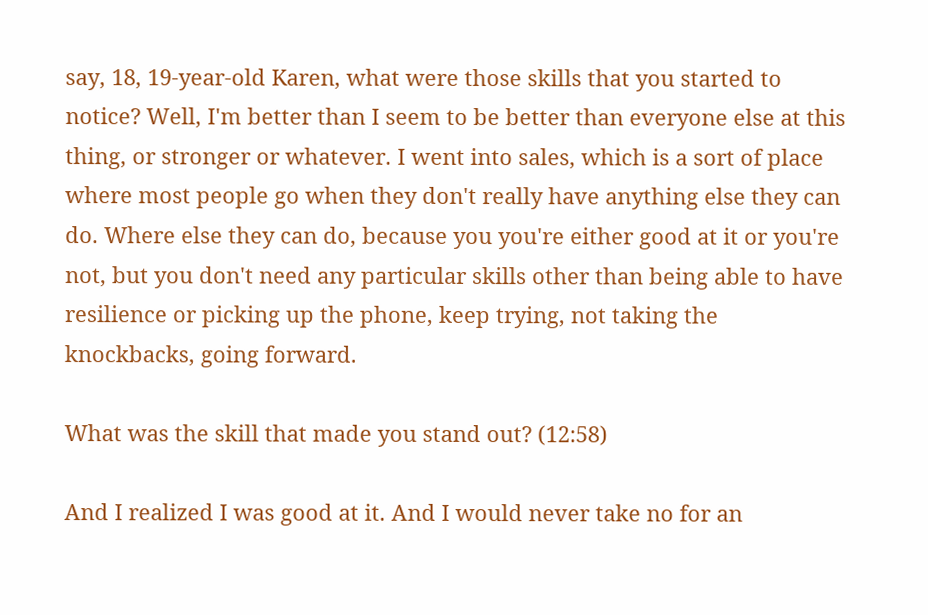say, 18, 19-year-old Karen, what were those skills that you started to notice? Well, I'm better than I seem to be better than everyone else at this thing, or stronger or whatever. I went into sales, which is a sort of place where most people go when they don't really have anything else they can do. Where else they can do, because you you're either good at it or you're not, but you don't need any particular skills other than being able to have resilience or picking up the phone, keep trying, not taking the knockbacks, going forward.

What was the skill that made you stand out? (12:58)

And I realized I was good at it. And I would never take no for an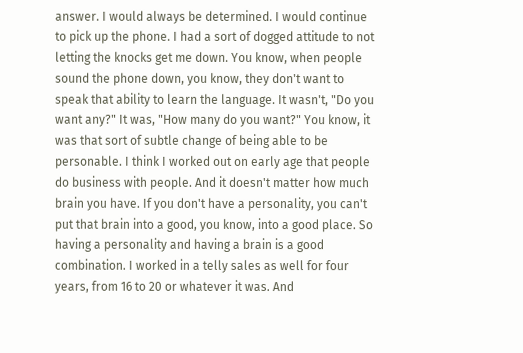answer. I would always be determined. I would continue to pick up the phone. I had a sort of dogged attitude to not letting the knocks get me down. You know, when people sound the phone down, you know, they don't want to speak that ability to learn the language. It wasn't, "Do you want any?" It was, "How many do you want?" You know, it was that sort of subtle change of being able to be personable. I think I worked out on early age that people do business with people. And it doesn't matter how much brain you have. If you don't have a personality, you can't put that brain into a good, you know, into a good place. So having a personality and having a brain is a good combination. I worked in a telly sales as well for four years, from 16 to 20 or whatever it was. And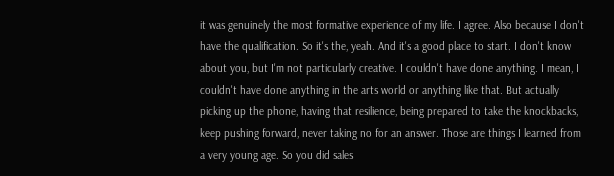it was genuinely the most formative experience of my life. I agree. Also because I don't have the qualification. So it's the, yeah. And it's a good place to start. I don't know about you, but I'm not particularly creative. I couldn't have done anything. I mean, I couldn't have done anything in the arts world or anything like that. But actually picking up the phone, having that resilience, being prepared to take the knockbacks, keep pushing forward, never taking no for an answer. Those are things I learned from a very young age. So you did sales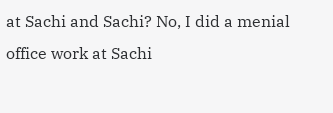at Sachi and Sachi? No, I did a menial office work at Sachi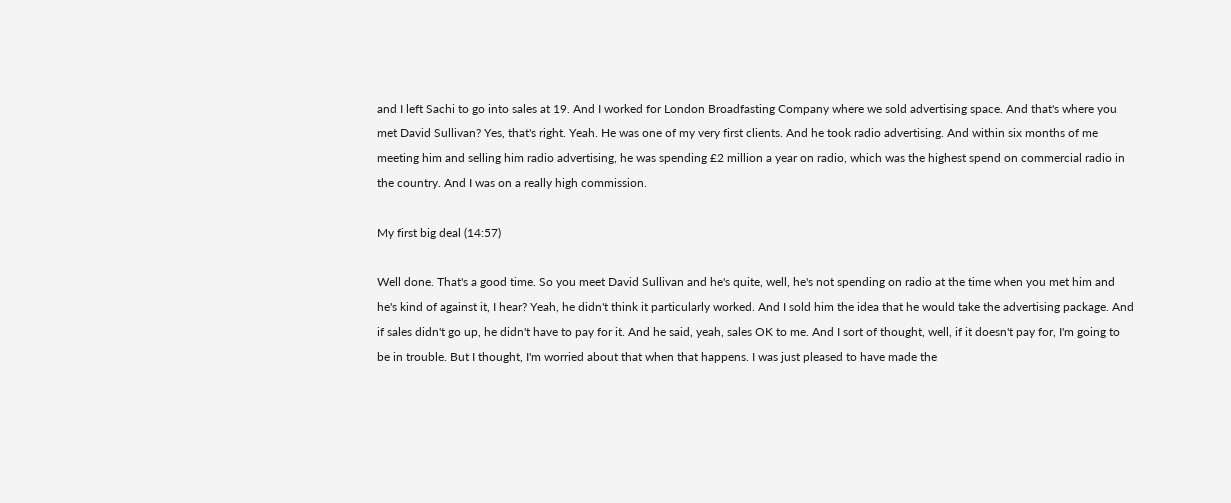and I left Sachi to go into sales at 19. And I worked for London Broadfasting Company where we sold advertising space. And that's where you met David Sullivan? Yes, that's right. Yeah. He was one of my very first clients. And he took radio advertising. And within six months of me meeting him and selling him radio advertising, he was spending £2 million a year on radio, which was the highest spend on commercial radio in the country. And I was on a really high commission.

My first big deal (14:57)

Well done. That's a good time. So you meet David Sullivan and he's quite, well, he's not spending on radio at the time when you met him and he's kind of against it, I hear? Yeah, he didn't think it particularly worked. And I sold him the idea that he would take the advertising package. And if sales didn't go up, he didn't have to pay for it. And he said, yeah, sales OK to me. And I sort of thought, well, if it doesn't pay for, I'm going to be in trouble. But I thought, I'm worried about that when that happens. I was just pleased to have made the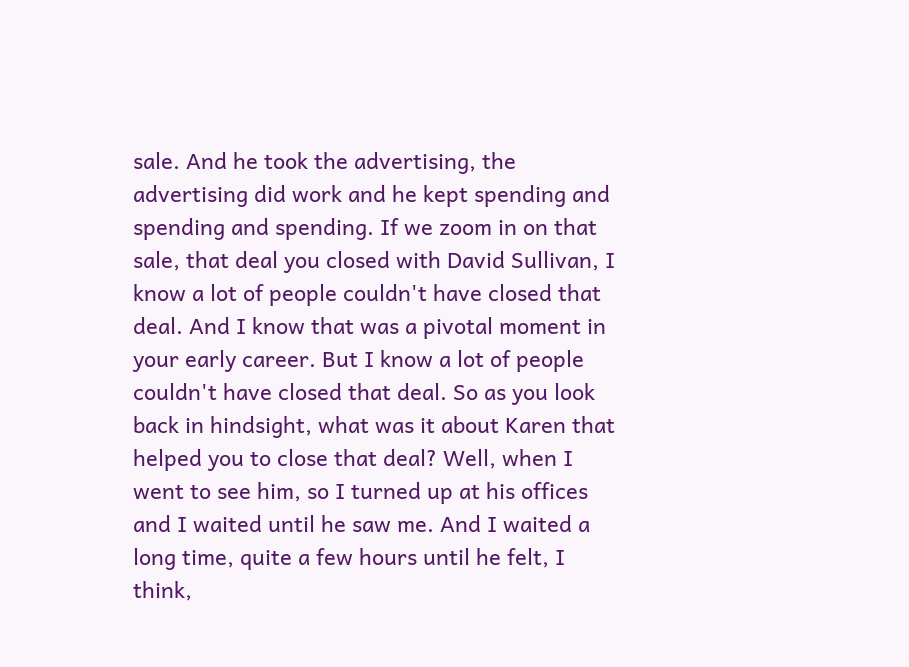sale. And he took the advertising, the advertising did work and he kept spending and spending and spending. If we zoom in on that sale, that deal you closed with David Sullivan, I know a lot of people couldn't have closed that deal. And I know that was a pivotal moment in your early career. But I know a lot of people couldn't have closed that deal. So as you look back in hindsight, what was it about Karen that helped you to close that deal? Well, when I went to see him, so I turned up at his offices and I waited until he saw me. And I waited a long time, quite a few hours until he felt, I think,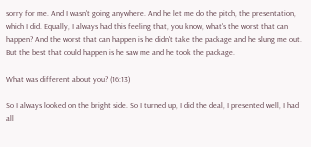sorry for me. And I wasn't going anywhere. And he let me do the pitch, the presentation, which I did. Equally, I always had this feeling that, you know, what's the worst that can happen? And the worst that can happen is he didn't take the package and he slung me out. But the best that could happen is he saw me and he took the package.

What was different about you? (16:13)

So I always looked on the bright side. So I turned up, I did the deal, I presented well, I had all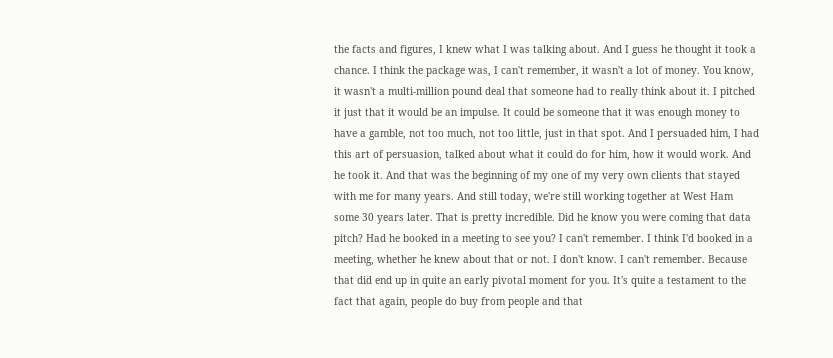the facts and figures, I knew what I was talking about. And I guess he thought it took a chance. I think the package was, I can't remember, it wasn't a lot of money. You know, it wasn't a multi-million pound deal that someone had to really think about it. I pitched it just that it would be an impulse. It could be someone that it was enough money to have a gamble, not too much, not too little, just in that spot. And I persuaded him, I had this art of persuasion, talked about what it could do for him, how it would work. And he took it. And that was the beginning of my one of my very own clients that stayed with me for many years. And still today, we're still working together at West Ham some 30 years later. That is pretty incredible. Did he know you were coming that data pitch? Had he booked in a meeting to see you? I can't remember. I think I'd booked in a meeting, whether he knew about that or not. I don't know. I can't remember. Because that did end up in quite an early pivotal moment for you. It's quite a testament to the fact that again, people do buy from people and that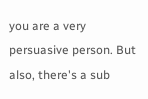you are a very persuasive person. But also, there's a sub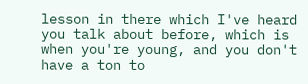lesson in there which I've heard you talk about before, which is when you're young, and you don't have a ton to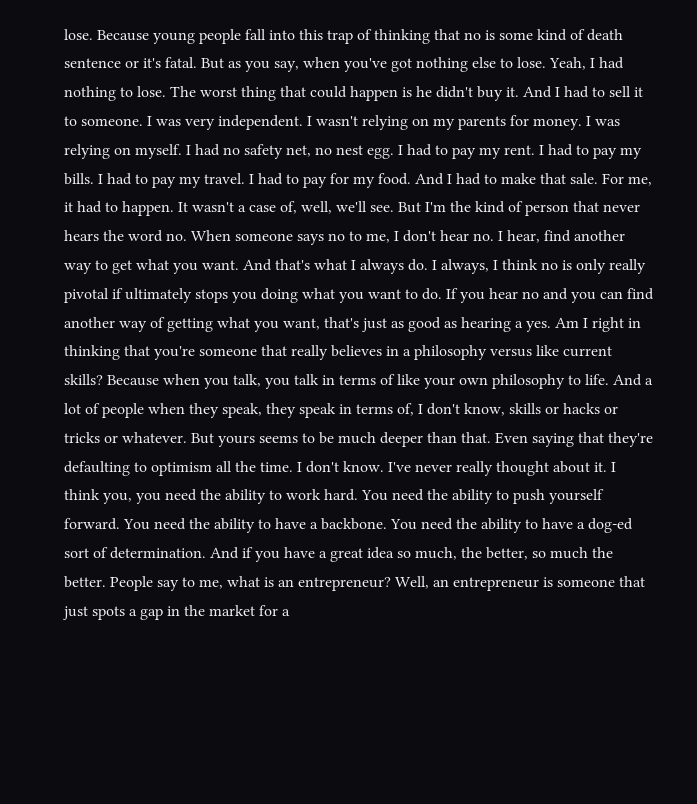lose. Because young people fall into this trap of thinking that no is some kind of death sentence or it's fatal. But as you say, when you've got nothing else to lose. Yeah, I had nothing to lose. The worst thing that could happen is he didn't buy it. And I had to sell it to someone. I was very independent. I wasn't relying on my parents for money. I was relying on myself. I had no safety net, no nest egg. I had to pay my rent. I had to pay my bills. I had to pay my travel. I had to pay for my food. And I had to make that sale. For me, it had to happen. It wasn't a case of, well, we'll see. But I'm the kind of person that never hears the word no. When someone says no to me, I don't hear no. I hear, find another way to get what you want. And that's what I always do. I always, I think no is only really pivotal if ultimately stops you doing what you want to do. If you hear no and you can find another way of getting what you want, that's just as good as hearing a yes. Am I right in thinking that you're someone that really believes in a philosophy versus like current skills? Because when you talk, you talk in terms of like your own philosophy to life. And a lot of people when they speak, they speak in terms of, I don't know, skills or hacks or tricks or whatever. But yours seems to be much deeper than that. Even saying that they're defaulting to optimism all the time. I don't know. I've never really thought about it. I think you, you need the ability to work hard. You need the ability to push yourself forward. You need the ability to have a backbone. You need the ability to have a dog-ed sort of determination. And if you have a great idea so much, the better, so much the better. People say to me, what is an entrepreneur? Well, an entrepreneur is someone that just spots a gap in the market for a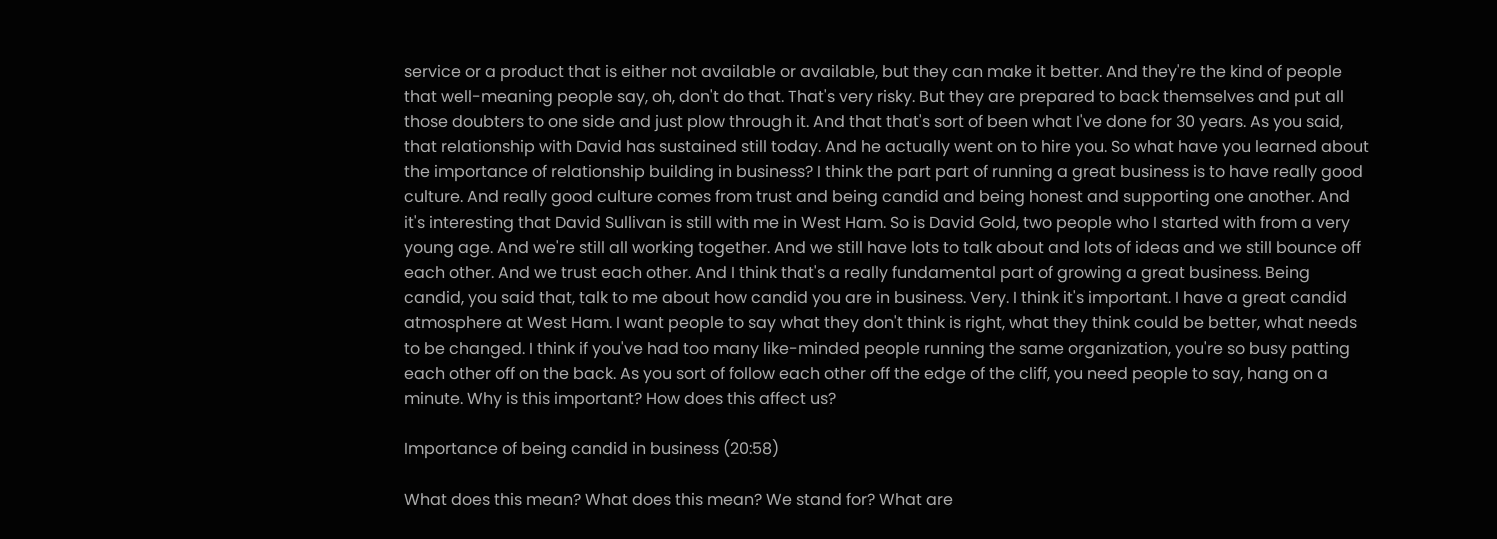service or a product that is either not available or available, but they can make it better. And they're the kind of people that well-meaning people say, oh, don't do that. That's very risky. But they are prepared to back themselves and put all those doubters to one side and just plow through it. And that that's sort of been what I've done for 30 years. As you said, that relationship with David has sustained still today. And he actually went on to hire you. So what have you learned about the importance of relationship building in business? I think the part part of running a great business is to have really good culture. And really good culture comes from trust and being candid and being honest and supporting one another. And it's interesting that David Sullivan is still with me in West Ham. So is David Gold, two people who I started with from a very young age. And we're still all working together. And we still have lots to talk about and lots of ideas and we still bounce off each other. And we trust each other. And I think that's a really fundamental part of growing a great business. Being candid, you said that, talk to me about how candid you are in business. Very. I think it's important. I have a great candid atmosphere at West Ham. I want people to say what they don't think is right, what they think could be better, what needs to be changed. I think if you've had too many like-minded people running the same organization, you're so busy patting each other off on the back. As you sort of follow each other off the edge of the cliff, you need people to say, hang on a minute. Why is this important? How does this affect us?

Importance of being candid in business (20:58)

What does this mean? What does this mean? We stand for? What are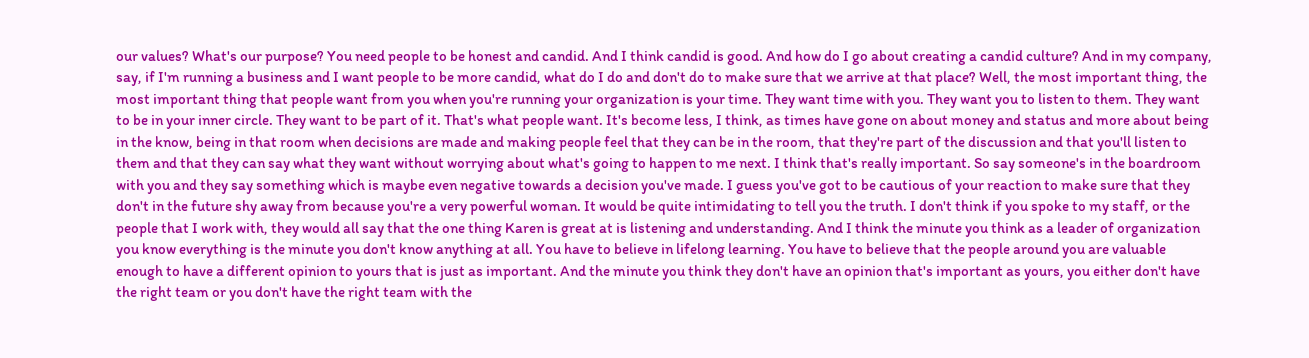our values? What's our purpose? You need people to be honest and candid. And I think candid is good. And how do I go about creating a candid culture? And in my company, say, if I'm running a business and I want people to be more candid, what do I do and don't do to make sure that we arrive at that place? Well, the most important thing, the most important thing that people want from you when you're running your organization is your time. They want time with you. They want you to listen to them. They want to be in your inner circle. They want to be part of it. That's what people want. It's become less, I think, as times have gone on about money and status and more about being in the know, being in that room when decisions are made and making people feel that they can be in the room, that they're part of the discussion and that you'll listen to them and that they can say what they want without worrying about what's going to happen to me next. I think that's really important. So say someone's in the boardroom with you and they say something which is maybe even negative towards a decision you've made. I guess you've got to be cautious of your reaction to make sure that they don't in the future shy away from because you're a very powerful woman. It would be quite intimidating to tell you the truth. I don't think if you spoke to my staff, or the people that I work with, they would all say that the one thing Karen is great at is listening and understanding. And I think the minute you think as a leader of organization you know everything is the minute you don't know anything at all. You have to believe in lifelong learning. You have to believe that the people around you are valuable enough to have a different opinion to yours that is just as important. And the minute you think they don't have an opinion that's important as yours, you either don't have the right team or you don't have the right team with the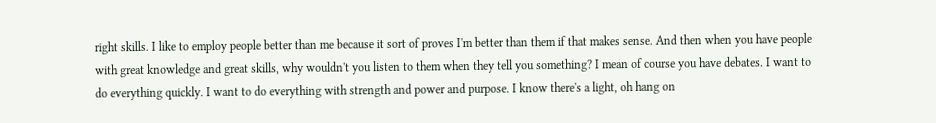right skills. I like to employ people better than me because it sort of proves I'm better than them if that makes sense. And then when you have people with great knowledge and great skills, why wouldn't you listen to them when they tell you something? I mean of course you have debates. I want to do everything quickly. I want to do everything with strength and power and purpose. I know there's a light, oh hang on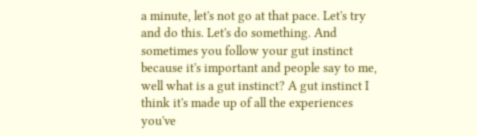a minute, let's not go at that pace. Let's try and do this. Let's do something. And sometimes you follow your gut instinct because it's important and people say to me, well what is a gut instinct? A gut instinct I think it's made up of all the experiences you've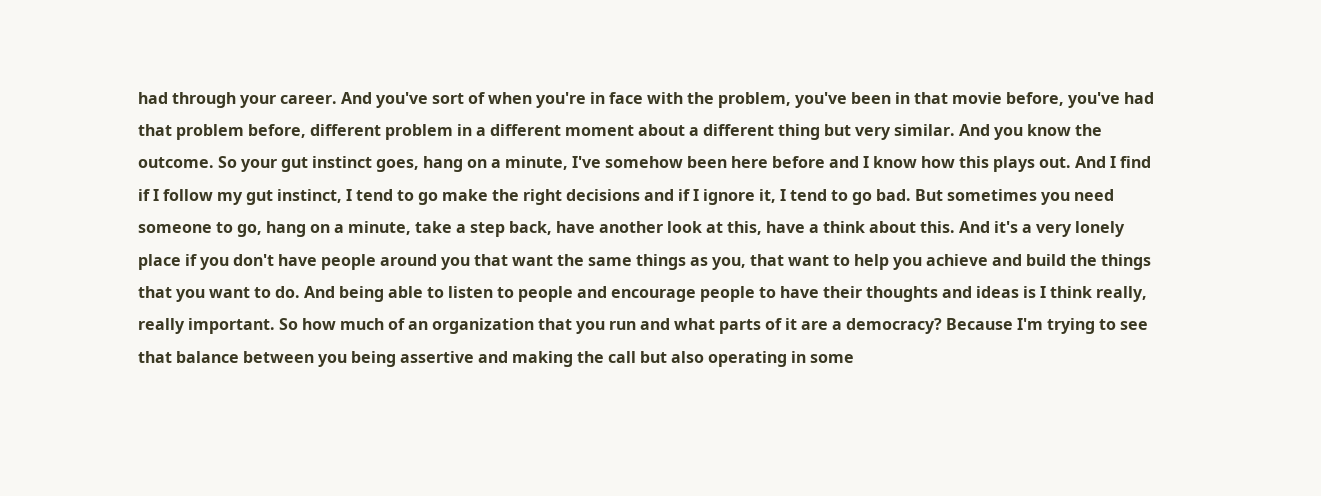had through your career. And you've sort of when you're in face with the problem, you've been in that movie before, you've had that problem before, different problem in a different moment about a different thing but very similar. And you know the outcome. So your gut instinct goes, hang on a minute, I've somehow been here before and I know how this plays out. And I find if I follow my gut instinct, I tend to go make the right decisions and if I ignore it, I tend to go bad. But sometimes you need someone to go, hang on a minute, take a step back, have another look at this, have a think about this. And it's a very lonely place if you don't have people around you that want the same things as you, that want to help you achieve and build the things that you want to do. And being able to listen to people and encourage people to have their thoughts and ideas is I think really, really important. So how much of an organization that you run and what parts of it are a democracy? Because I'm trying to see that balance between you being assertive and making the call but also operating in some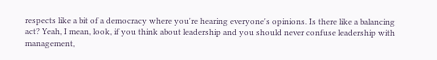respects like a bit of a democracy where you're hearing everyone's opinions. Is there like a balancing act? Yeah, I mean, look, if you think about leadership and you should never confuse leadership with management,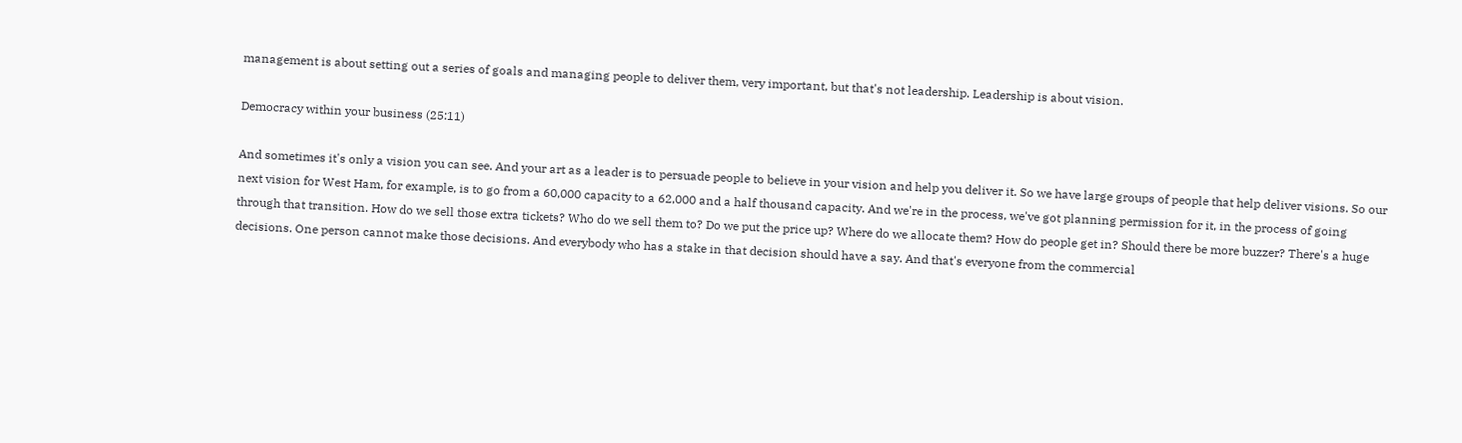management is about setting out a series of goals and managing people to deliver them, very important, but that's not leadership. Leadership is about vision.

Democracy within your business (25:11)

And sometimes it's only a vision you can see. And your art as a leader is to persuade people to believe in your vision and help you deliver it. So we have large groups of people that help deliver visions. So our next vision for West Ham, for example, is to go from a 60,000 capacity to a 62,000 and a half thousand capacity. And we're in the process, we've got planning permission for it, in the process of going through that transition. How do we sell those extra tickets? Who do we sell them to? Do we put the price up? Where do we allocate them? How do people get in? Should there be more buzzer? There's a huge decisions. One person cannot make those decisions. And everybody who has a stake in that decision should have a say. And that's everyone from the commercial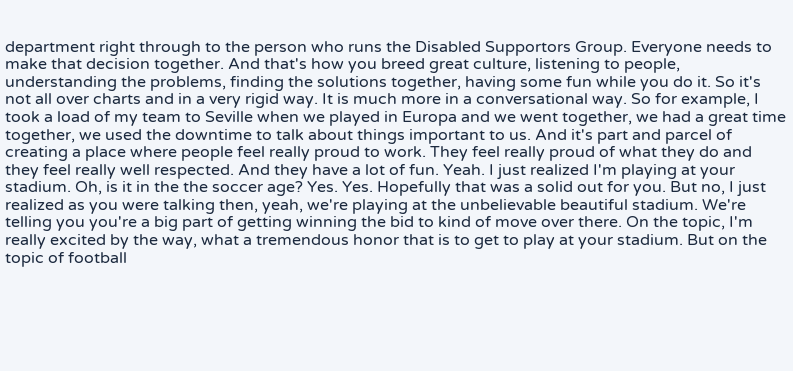department right through to the person who runs the Disabled Supportors Group. Everyone needs to make that decision together. And that's how you breed great culture, listening to people, understanding the problems, finding the solutions together, having some fun while you do it. So it's not all over charts and in a very rigid way. It is much more in a conversational way. So for example, I took a load of my team to Seville when we played in Europa and we went together, we had a great time together, we used the downtime to talk about things important to us. And it's part and parcel of creating a place where people feel really proud to work. They feel really proud of what they do and they feel really well respected. And they have a lot of fun. Yeah. I just realized I'm playing at your stadium. Oh, is it in the the soccer age? Yes. Yes. Hopefully that was a solid out for you. But no, I just realized as you were talking then, yeah, we're playing at the unbelievable beautiful stadium. We're telling you you're a big part of getting winning the bid to kind of move over there. On the topic, I'm really excited by the way, what a tremendous honor that is to get to play at your stadium. But on the topic of football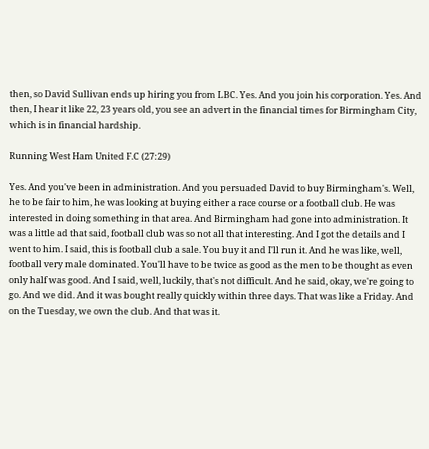then, so David Sullivan ends up hiring you from LBC. Yes. And you join his corporation. Yes. And then, I hear it like 22, 23 years old, you see an advert in the financial times for Birmingham City, which is in financial hardship.

Running West Ham United F.C (27:29)

Yes. And you've been in administration. And you persuaded David to buy Birmingham's. Well, he to be fair to him, he was looking at buying either a race course or a football club. He was interested in doing something in that area. And Birmingham had gone into administration. It was a little ad that said, football club was so not all that interesting. And I got the details and I went to him. I said, this is football club a sale. You buy it and I'll run it. And he was like, well, football very male dominated. You'll have to be twice as good as the men to be thought as even only half was good. And I said, well, luckily, that's not difficult. And he said, okay, we're going to go. And we did. And it was bought really quickly within three days. That was like a Friday. And on the Tuesday, we own the club. And that was it.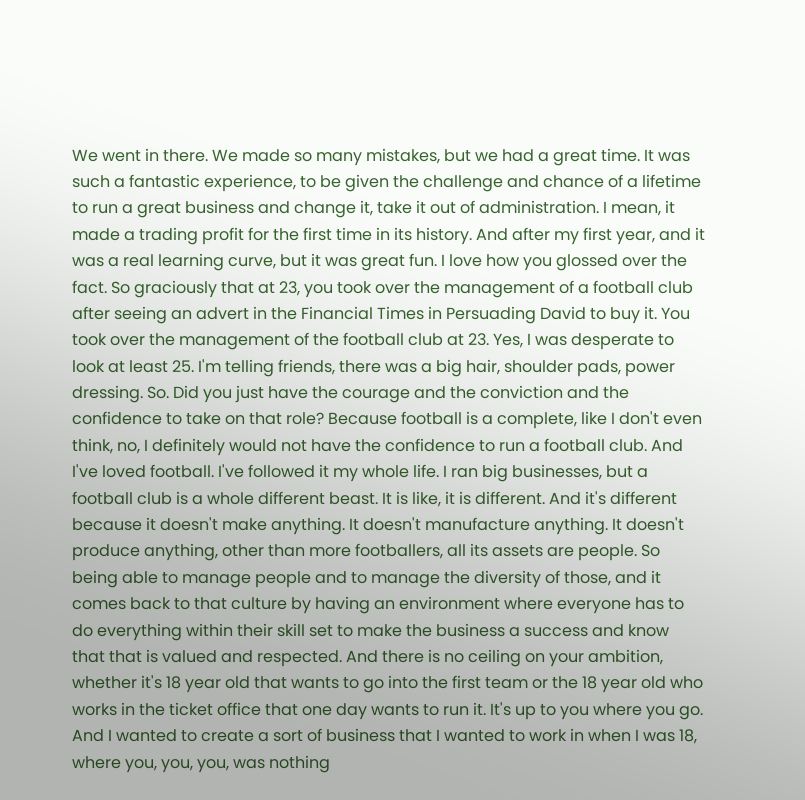We went in there. We made so many mistakes, but we had a great time. It was such a fantastic experience, to be given the challenge and chance of a lifetime to run a great business and change it, take it out of administration. I mean, it made a trading profit for the first time in its history. And after my first year, and it was a real learning curve, but it was great fun. I love how you glossed over the fact. So graciously that at 23, you took over the management of a football club after seeing an advert in the Financial Times in Persuading David to buy it. You took over the management of the football club at 23. Yes, I was desperate to look at least 25. I'm telling friends, there was a big hair, shoulder pads, power dressing. So. Did you just have the courage and the conviction and the confidence to take on that role? Because football is a complete, like I don't even think, no, I definitely would not have the confidence to run a football club. And I've loved football. I've followed it my whole life. I ran big businesses, but a football club is a whole different beast. It is like, it is different. And it's different because it doesn't make anything. It doesn't manufacture anything. It doesn't produce anything, other than more footballers, all its assets are people. So being able to manage people and to manage the diversity of those, and it comes back to that culture by having an environment where everyone has to do everything within their skill set to make the business a success and know that that is valued and respected. And there is no ceiling on your ambition, whether it's 18 year old that wants to go into the first team or the 18 year old who works in the ticket office that one day wants to run it. It's up to you where you go. And I wanted to create a sort of business that I wanted to work in when I was 18, where you, you, you, was nothing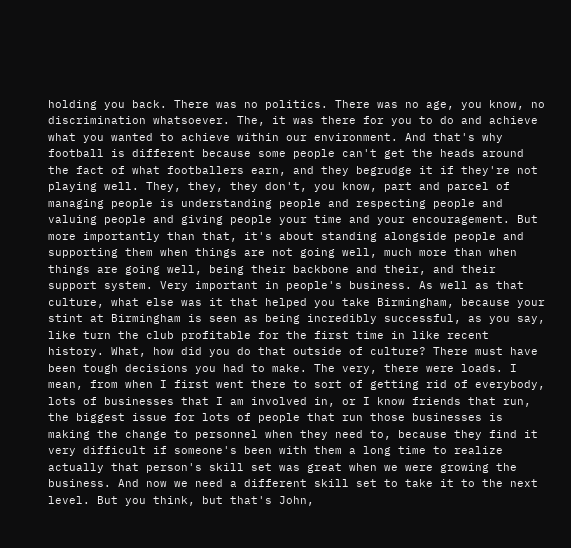holding you back. There was no politics. There was no age, you know, no discrimination whatsoever. The, it was there for you to do and achieve what you wanted to achieve within our environment. And that's why football is different because some people can't get the heads around the fact of what footballers earn, and they begrudge it if they're not playing well. They, they, they don't, you know, part and parcel of managing people is understanding people and respecting people and valuing people and giving people your time and your encouragement. But more importantly than that, it's about standing alongside people and supporting them when things are not going well, much more than when things are going well, being their backbone and their, and their support system. Very important in people's business. As well as that culture, what else was it that helped you take Birmingham, because your stint at Birmingham is seen as being incredibly successful, as you say, like turn the club profitable for the first time in like recent history. What, how did you do that outside of culture? There must have been tough decisions you had to make. The very, there were loads. I mean, from when I first went there to sort of getting rid of everybody, lots of businesses that I am involved in, or I know friends that run, the biggest issue for lots of people that run those businesses is making the change to personnel when they need to, because they find it very difficult if someone's been with them a long time to realize actually that person's skill set was great when we were growing the business. And now we need a different skill set to take it to the next level. But you think, but that's John,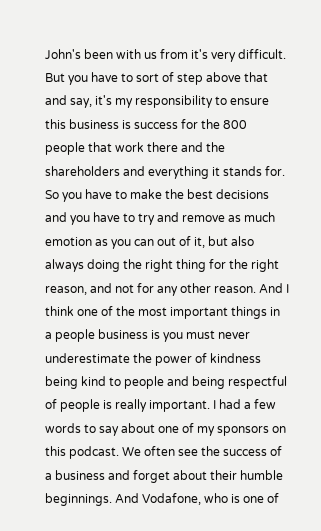John's been with us from it's very difficult. But you have to sort of step above that and say, it's my responsibility to ensure this business is success for the 800 people that work there and the shareholders and everything it stands for. So you have to make the best decisions and you have to try and remove as much emotion as you can out of it, but also always doing the right thing for the right reason, and not for any other reason. And I think one of the most important things in a people business is you must never underestimate the power of kindness being kind to people and being respectful of people is really important. I had a few words to say about one of my sponsors on this podcast. We often see the success of a business and forget about their humble beginnings. And Vodafone, who is one of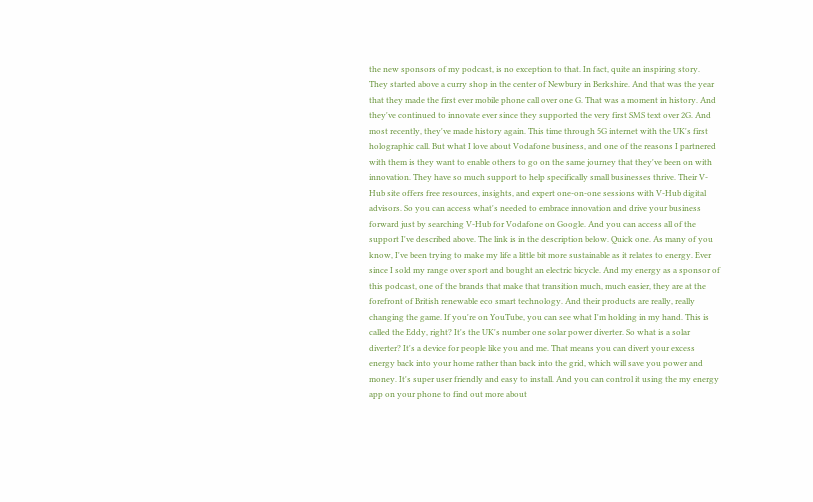the new sponsors of my podcast, is no exception to that. In fact, quite an inspiring story. They started above a curry shop in the center of Newbury in Berkshire. And that was the year that they made the first ever mobile phone call over one G. That was a moment in history. And they've continued to innovate ever since they supported the very first SMS text over 2G. And most recently, they've made history again. This time through 5G internet with the UK's first holographic call. But what I love about Vodafone business, and one of the reasons I partnered with them is they want to enable others to go on the same journey that they've been on with innovation. They have so much support to help specifically small businesses thrive. Their V-Hub site offers free resources, insights, and expert one-on-one sessions with V-Hub digital advisors. So you can access what's needed to embrace innovation and drive your business forward just by searching V-Hub for Vodafone on Google. And you can access all of the support I've described above. The link is in the description below. Quick one. As many of you know, I've been trying to make my life a little bit more sustainable as it relates to energy. Ever since I sold my range over sport and bought an electric bicycle. And my energy as a sponsor of this podcast, one of the brands that make that transition much, much easier, they are at the forefront of British renewable eco smart technology. And their products are really, really changing the game. If you're on YouTube, you can see what I'm holding in my hand. This is called the Eddy, right? It's the UK's number one solar power diverter. So what is a solar diverter? It's a device for people like you and me. That means you can divert your excess energy back into your home rather than back into the grid, which will save you power and money. It's super user friendly and easy to install. And you can control it using the my energy app on your phone to find out more about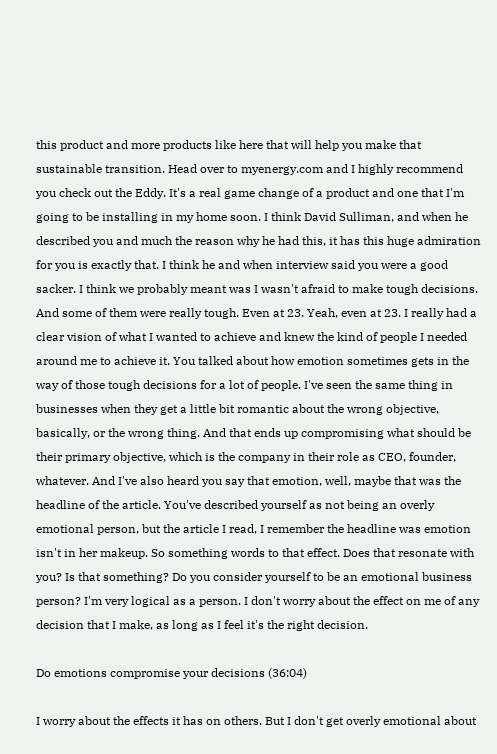this product and more products like here that will help you make that sustainable transition. Head over to myenergy.com and I highly recommend you check out the Eddy. It's a real game change of a product and one that I'm going to be installing in my home soon. I think David Sulliman, and when he described you and much the reason why he had this, it has this huge admiration for you is exactly that. I think he and when interview said you were a good sacker. I think we probably meant was I wasn't afraid to make tough decisions. And some of them were really tough. Even at 23. Yeah, even at 23. I really had a clear vision of what I wanted to achieve and knew the kind of people I needed around me to achieve it. You talked about how emotion sometimes gets in the way of those tough decisions for a lot of people. I've seen the same thing in businesses when they get a little bit romantic about the wrong objective, basically, or the wrong thing. And that ends up compromising what should be their primary objective, which is the company in their role as CEO, founder, whatever. And I've also heard you say that emotion, well, maybe that was the headline of the article. You've described yourself as not being an overly emotional person, but the article I read, I remember the headline was emotion isn't in her makeup. So something words to that effect. Does that resonate with you? Is that something? Do you consider yourself to be an emotional business person? I'm very logical as a person. I don't worry about the effect on me of any decision that I make, as long as I feel it's the right decision.

Do emotions compromise your decisions (36:04)

I worry about the effects it has on others. But I don't get overly emotional about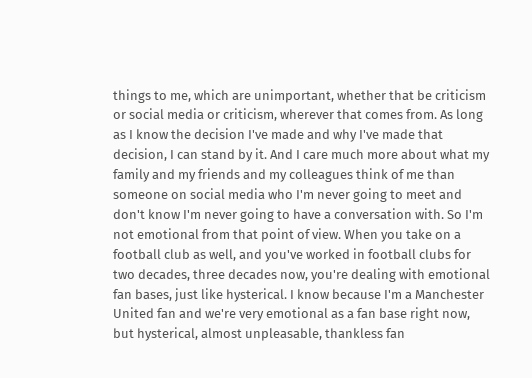things to me, which are unimportant, whether that be criticism or social media or criticism, wherever that comes from. As long as I know the decision I've made and why I've made that decision, I can stand by it. And I care much more about what my family and my friends and my colleagues think of me than someone on social media who I'm never going to meet and don't know I'm never going to have a conversation with. So I'm not emotional from that point of view. When you take on a football club as well, and you've worked in football clubs for two decades, three decades now, you're dealing with emotional fan bases, just like hysterical. I know because I'm a Manchester United fan and we're very emotional as a fan base right now, but hysterical, almost unpleasable, thankless fan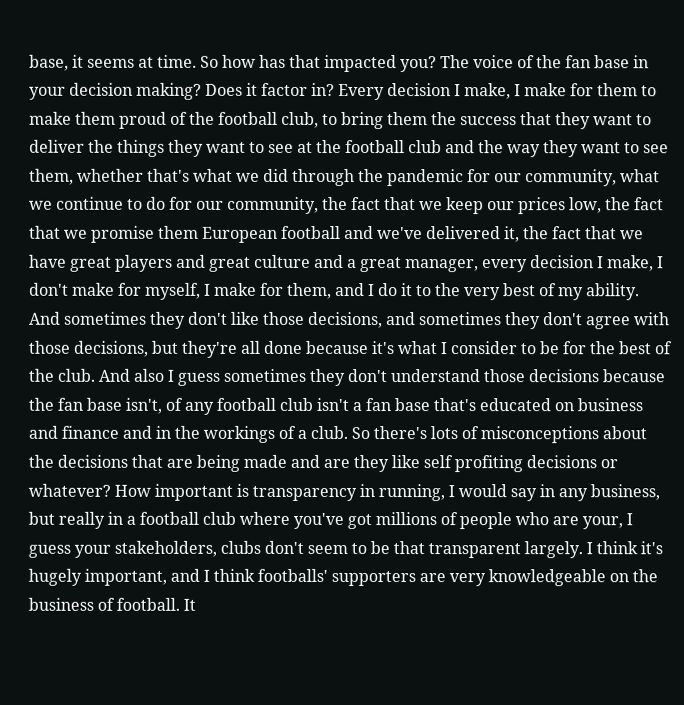base, it seems at time. So how has that impacted you? The voice of the fan base in your decision making? Does it factor in? Every decision I make, I make for them to make them proud of the football club, to bring them the success that they want to deliver the things they want to see at the football club and the way they want to see them, whether that's what we did through the pandemic for our community, what we continue to do for our community, the fact that we keep our prices low, the fact that we promise them European football and we've delivered it, the fact that we have great players and great culture and a great manager, every decision I make, I don't make for myself, I make for them, and I do it to the very best of my ability. And sometimes they don't like those decisions, and sometimes they don't agree with those decisions, but they're all done because it's what I consider to be for the best of the club. And also I guess sometimes they don't understand those decisions because the fan base isn't, of any football club isn't a fan base that's educated on business and finance and in the workings of a club. So there's lots of misconceptions about the decisions that are being made and are they like self profiting decisions or whatever? How important is transparency in running, I would say in any business, but really in a football club where you've got millions of people who are your, I guess your stakeholders, clubs don't seem to be that transparent largely. I think it's hugely important, and I think footballs' supporters are very knowledgeable on the business of football. It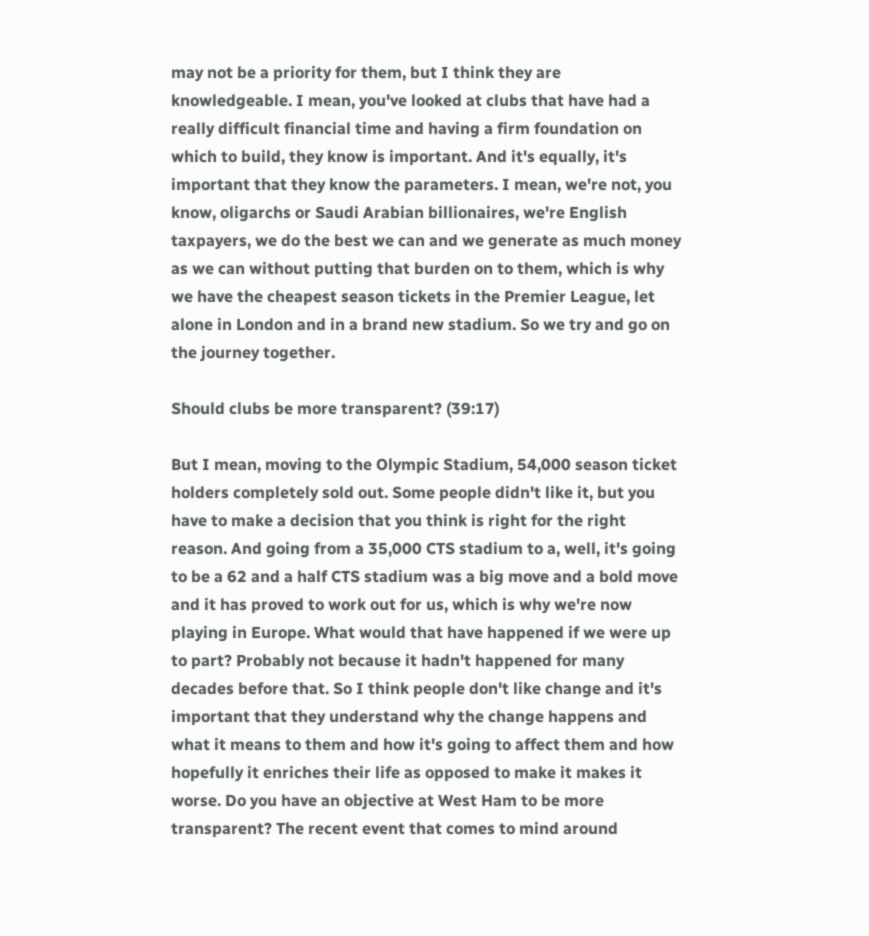may not be a priority for them, but I think they are knowledgeable. I mean, you've looked at clubs that have had a really difficult financial time and having a firm foundation on which to build, they know is important. And it's equally, it's important that they know the parameters. I mean, we're not, you know, oligarchs or Saudi Arabian billionaires, we're English taxpayers, we do the best we can and we generate as much money as we can without putting that burden on to them, which is why we have the cheapest season tickets in the Premier League, let alone in London and in a brand new stadium. So we try and go on the journey together.

Should clubs be more transparent? (39:17)

But I mean, moving to the Olympic Stadium, 54,000 season ticket holders completely sold out. Some people didn't like it, but you have to make a decision that you think is right for the right reason. And going from a 35,000 CTS stadium to a, well, it's going to be a 62 and a half CTS stadium was a big move and a bold move and it has proved to work out for us, which is why we're now playing in Europe. What would that have happened if we were up to part? Probably not because it hadn't happened for many decades before that. So I think people don't like change and it's important that they understand why the change happens and what it means to them and how it's going to affect them and how hopefully it enriches their life as opposed to make it makes it worse. Do you have an objective at West Ham to be more transparent? The recent event that comes to mind around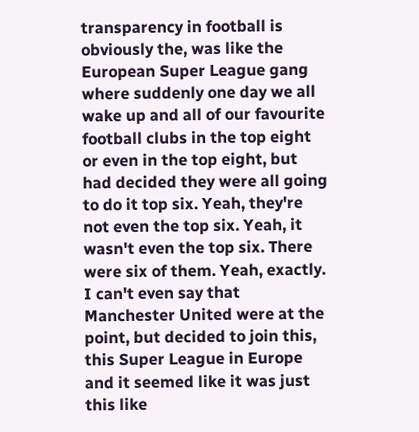transparency in football is obviously the, was like the European Super League gang where suddenly one day we all wake up and all of our favourite football clubs in the top eight or even in the top eight, but had decided they were all going to do it top six. Yeah, they're not even the top six. Yeah, it wasn't even the top six. There were six of them. Yeah, exactly. I can't even say that Manchester United were at the point, but decided to join this, this Super League in Europe and it seemed like it was just this like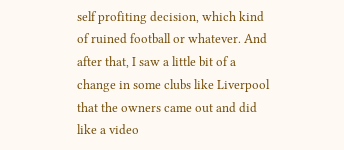self profiting decision, which kind of ruined football or whatever. And after that, I saw a little bit of a change in some clubs like Liverpool that the owners came out and did like a video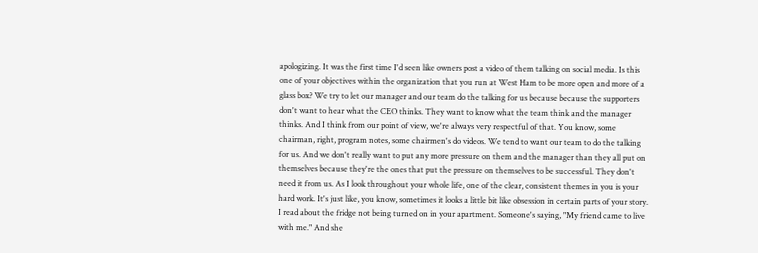apologizing. It was the first time I'd seen like owners post a video of them talking on social media. Is this one of your objectives within the organization that you run at West Ham to be more open and more of a glass box? We try to let our manager and our team do the talking for us because because the supporters don't want to hear what the CEO thinks. They want to know what the team think and the manager thinks. And I think from our point of view, we're always very respectful of that. You know, some chairman, right, program notes, some chairmen's do videos. We tend to want our team to do the talking for us. And we don't really want to put any more pressure on them and the manager than they all put on themselves because they're the ones that put the pressure on themselves to be successful. They don't need it from us. As I look throughout your whole life, one of the clear, consistent themes in you is your hard work. It's just like, you know, sometimes it looks a little bit like obsession in certain parts of your story. I read about the fridge not being turned on in your apartment. Someone's saying, "My friend came to live with me." And she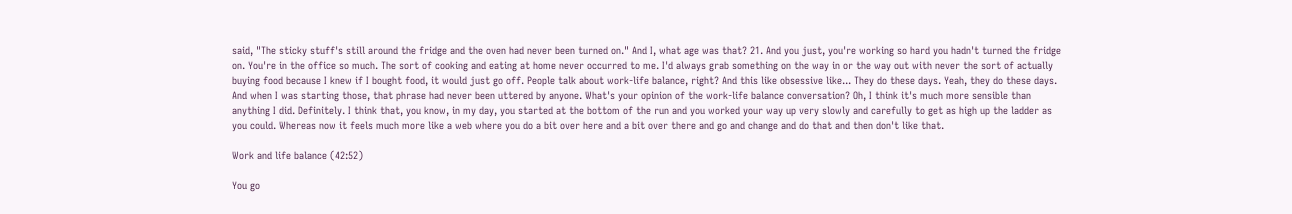said, "The sticky stuff's still around the fridge and the oven had never been turned on." And I, what age was that? 21. And you just, you're working so hard you hadn't turned the fridge on. You're in the office so much. The sort of cooking and eating at home never occurred to me. I'd always grab something on the way in or the way out with never the sort of actually buying food because I knew if I bought food, it would just go off. People talk about work-life balance, right? And this like obsessive like... They do these days. Yeah, they do these days. And when I was starting those, that phrase had never been uttered by anyone. What's your opinion of the work-life balance conversation? Oh, I think it's much more sensible than anything I did. Definitely. I think that, you know, in my day, you started at the bottom of the run and you worked your way up very slowly and carefully to get as high up the ladder as you could. Whereas now it feels much more like a web where you do a bit over here and a bit over there and go and change and do that and then don't like that.

Work and life balance (42:52)

You go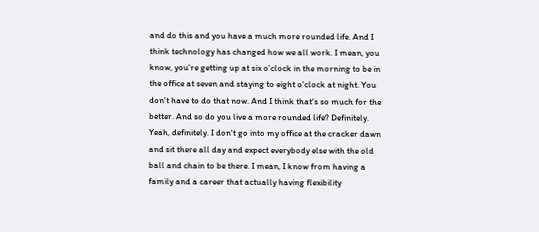and do this and you have a much more rounded life. And I think technology has changed how we all work. I mean, you know, you're getting up at six o'clock in the morning to be in the office at seven and staying to eight o'clock at night. You don't have to do that now. And I think that's so much for the better. And so do you live a more rounded life? Definitely. Yeah, definitely. I don't go into my office at the cracker dawn and sit there all day and expect everybody else with the old ball and chain to be there. I mean, I know from having a family and a career that actually having flexibility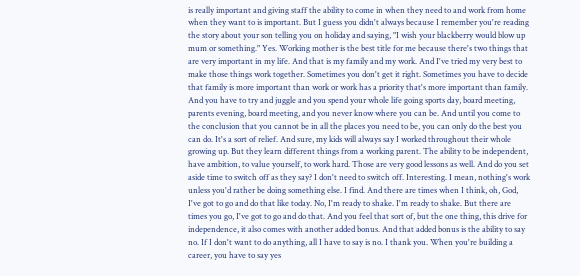is really important and giving staff the ability to come in when they need to and work from home when they want to is important. But I guess you didn't always because I remember you're reading the story about your son telling you on holiday and saying, "I wish your blackberry would blow up mum or something." Yes. Working mother is the best title for me because there's two things that are very important in my life. And that is my family and my work. And I've tried my very best to make those things work together. Sometimes you don't get it right. Sometimes you have to decide that family is more important than work or work has a priority that's more important than family. And you have to try and juggle and you spend your whole life going sports day, board meeting, parents evening, board meeting, and you never know where you can be. And until you come to the conclusion that you cannot be in all the places you need to be, you can only do the best you can do. It's a sort of relief. And sure, my kids will always say I worked throughout their whole growing up. But they learn different things from a working parent. The ability to be independent, have ambition, to value yourself, to work hard. Those are very good lessons as well. And do you set aside time to switch off as they say? I don't need to switch off. Interesting. I mean, nothing's work unless you'd rather be doing something else. I find. And there are times when I think, oh, God, I've got to go and do that like today. No, I'm ready to shake. I'm ready to shake. But there are times you go, I've got to go and do that. And you feel that sort of, but the one thing, this drive for independence, it also comes with another added bonus. And that added bonus is the ability to say no. If I don't want to do anything, all I have to say is no. I thank you. When you're building a career, you have to say yes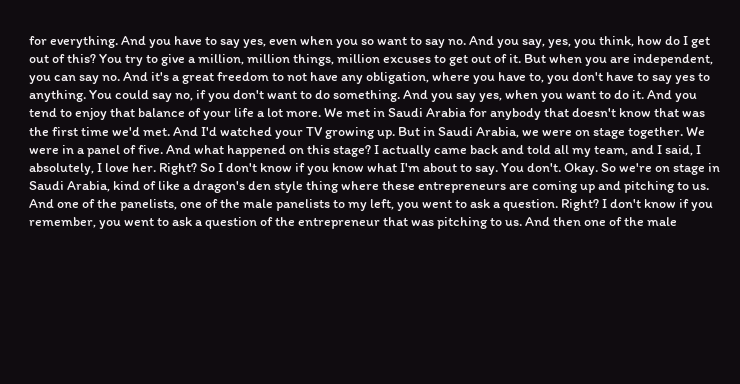for everything. And you have to say yes, even when you so want to say no. And you say, yes, you think, how do I get out of this? You try to give a million, million things, million excuses to get out of it. But when you are independent, you can say no. And it's a great freedom to not have any obligation, where you have to, you don't have to say yes to anything. You could say no, if you don't want to do something. And you say yes, when you want to do it. And you tend to enjoy that balance of your life a lot more. We met in Saudi Arabia for anybody that doesn't know that was the first time we'd met. And I'd watched your TV growing up. But in Saudi Arabia, we were on stage together. We were in a panel of five. And what happened on this stage? I actually came back and told all my team, and I said, I absolutely, I love her. Right? So I don't know if you know what I'm about to say. You don't. Okay. So we're on stage in Saudi Arabia, kind of like a dragon's den style thing where these entrepreneurs are coming up and pitching to us. And one of the panelists, one of the male panelists to my left, you went to ask a question. Right? I don't know if you remember, you went to ask a question of the entrepreneur that was pitching to us. And then one of the male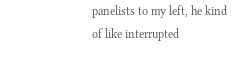panelists to my left, he kind of like interrupted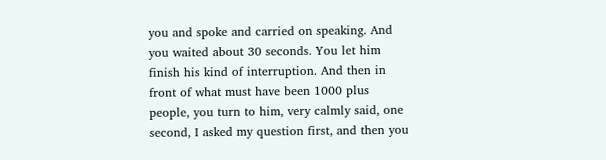you and spoke and carried on speaking. And you waited about 30 seconds. You let him finish his kind of interruption. And then in front of what must have been 1000 plus people, you turn to him, very calmly said, one second, I asked my question first, and then you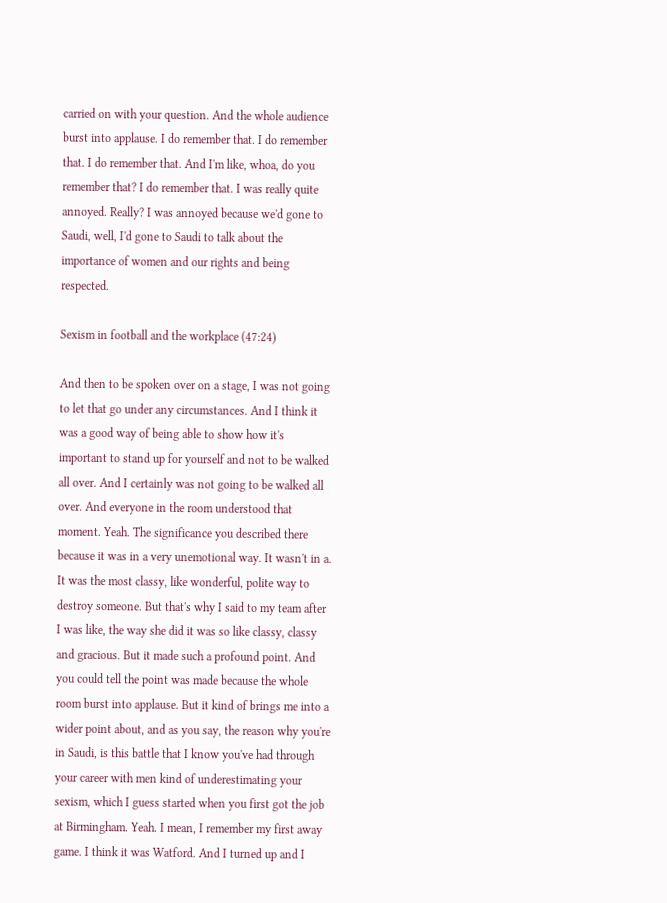carried on with your question. And the whole audience burst into applause. I do remember that. I do remember that. I do remember that. And I'm like, whoa, do you remember that? I do remember that. I was really quite annoyed. Really? I was annoyed because we'd gone to Saudi, well, I'd gone to Saudi to talk about the importance of women and our rights and being respected.

Sexism in football and the workplace (47:24)

And then to be spoken over on a stage, I was not going to let that go under any circumstances. And I think it was a good way of being able to show how it's important to stand up for yourself and not to be walked all over. And I certainly was not going to be walked all over. And everyone in the room understood that moment. Yeah. The significance you described there because it was in a very unemotional way. It wasn't in a. It was the most classy, like wonderful, polite way to destroy someone. But that's why I said to my team after I was like, the way she did it was so like classy, classy and gracious. But it made such a profound point. And you could tell the point was made because the whole room burst into applause. But it kind of brings me into a wider point about, and as you say, the reason why you're in Saudi, is this battle that I know you've had through your career with men kind of underestimating your sexism, which I guess started when you first got the job at Birmingham. Yeah. I mean, I remember my first away game. I think it was Watford. And I turned up and I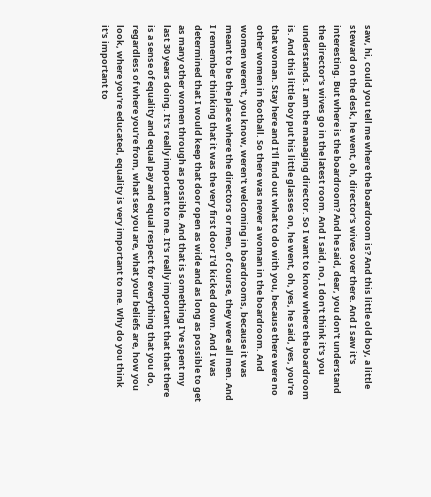saw, hi, could you tell me where the boardroom is? And this little old boy, a little steward on the desk, he went, oh, director's wives over there. And I saw it's interesting. But where is the boardroom? And he said, dear, you don't understand the director's wives go in the latest room. And I said, no, I don't think it's you understands. I am the managing director. So I want to know where the boardroom is. And this little boy put his little glasses on, he went, oh, yes, he said, yes, you're that woman. Stay here and I'll find out what to do with you, because there were no other women in football. So there was never a woman in the boardroom. And women weren't, you know, weren't welcoming in boardrooms, because it was meant to be the place where the directors or men, of course, they were all men. And I remember thinking that it was the very first door I'd kicked down. And I was determined that I would keep that door open as wide and as long as possible to get as many other women through as possible. And that is something I've spent my last 30 years doing. It's really important to me. It's really important that that there is a sense of equality and equal pay and equal respect for everything that you do, regardless of where you're from, what sex you are, what your beliefs are, how you look, where you're educated, equality is very important to me. Why do you think it's important to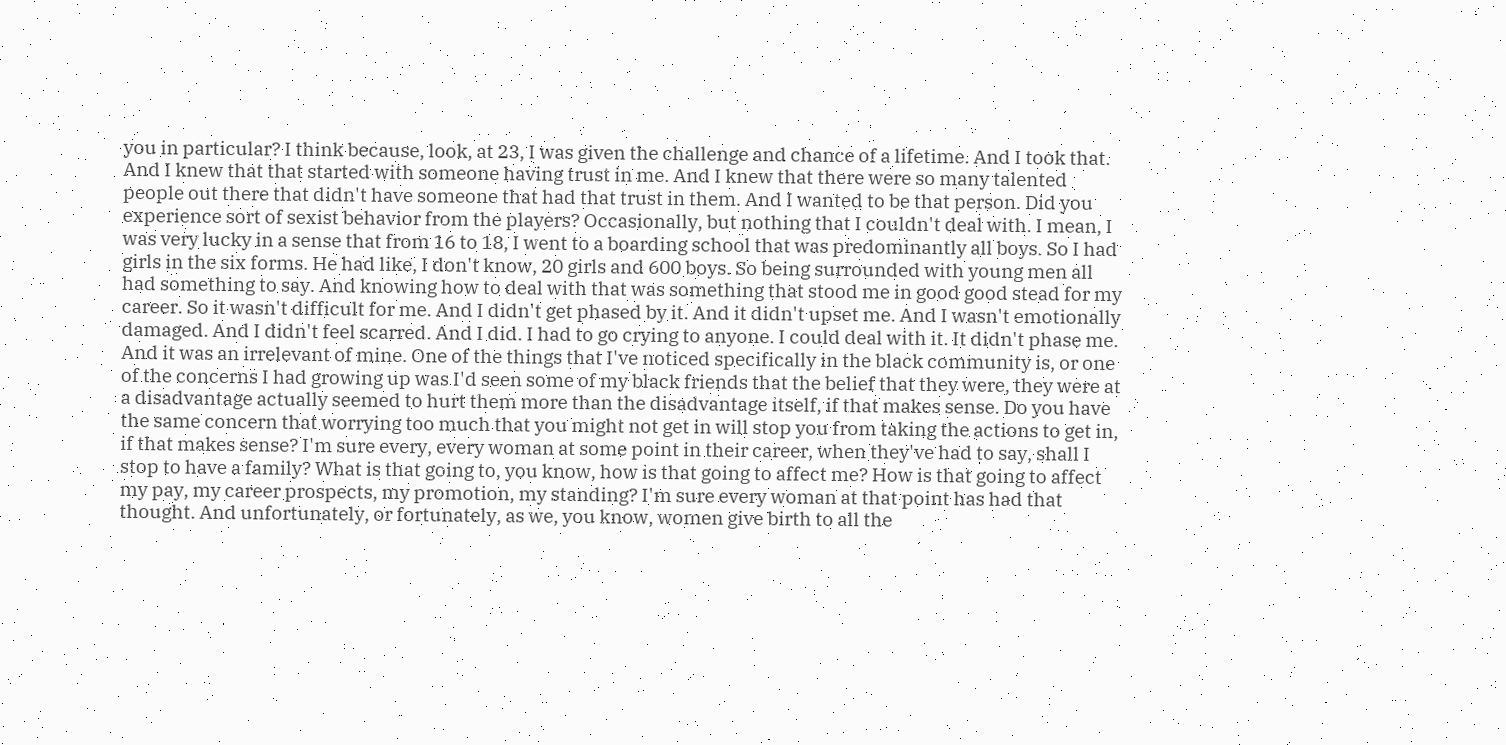you in particular? I think because, look, at 23, I was given the challenge and chance of a lifetime. And I took that. And I knew that that started with someone having trust in me. And I knew that there were so many talented people out there that didn't have someone that had that trust in them. And I wanted to be that person. Did you experience sort of sexist behavior from the players? Occasionally, but nothing that I couldn't deal with. I mean, I was very lucky in a sense that from 16 to 18, I went to a boarding school that was predominantly all boys. So I had girls in the six forms. He had like, I don't know, 20 girls and 600 boys. So being surrounded with young men all had something to say. And knowing how to deal with that was something that stood me in good good stead for my career. So it wasn't difficult for me. And I didn't get phased by it. And it didn't upset me. And I wasn't emotionally damaged. And I didn't feel scarred. And I did. I had to go crying to anyone. I could deal with it. It didn't phase me. And it was an irrelevant of mine. One of the things that I've noticed specifically in the black community is, or one of the concerns I had growing up was I'd seen some of my black friends that the belief that they were, they were at a disadvantage actually seemed to hurt them more than the disadvantage itself, if that makes sense. Do you have the same concern that worrying too much that you might not get in will stop you from taking the actions to get in, if that makes sense? I'm sure every, every woman at some point in their career, when they've had to say, shall I stop to have a family? What is that going to, you know, how is that going to affect me? How is that going to affect my pay, my career prospects, my promotion, my standing? I'm sure every woman at that point has had that thought. And unfortunately, or fortunately, as we, you know, women give birth to all the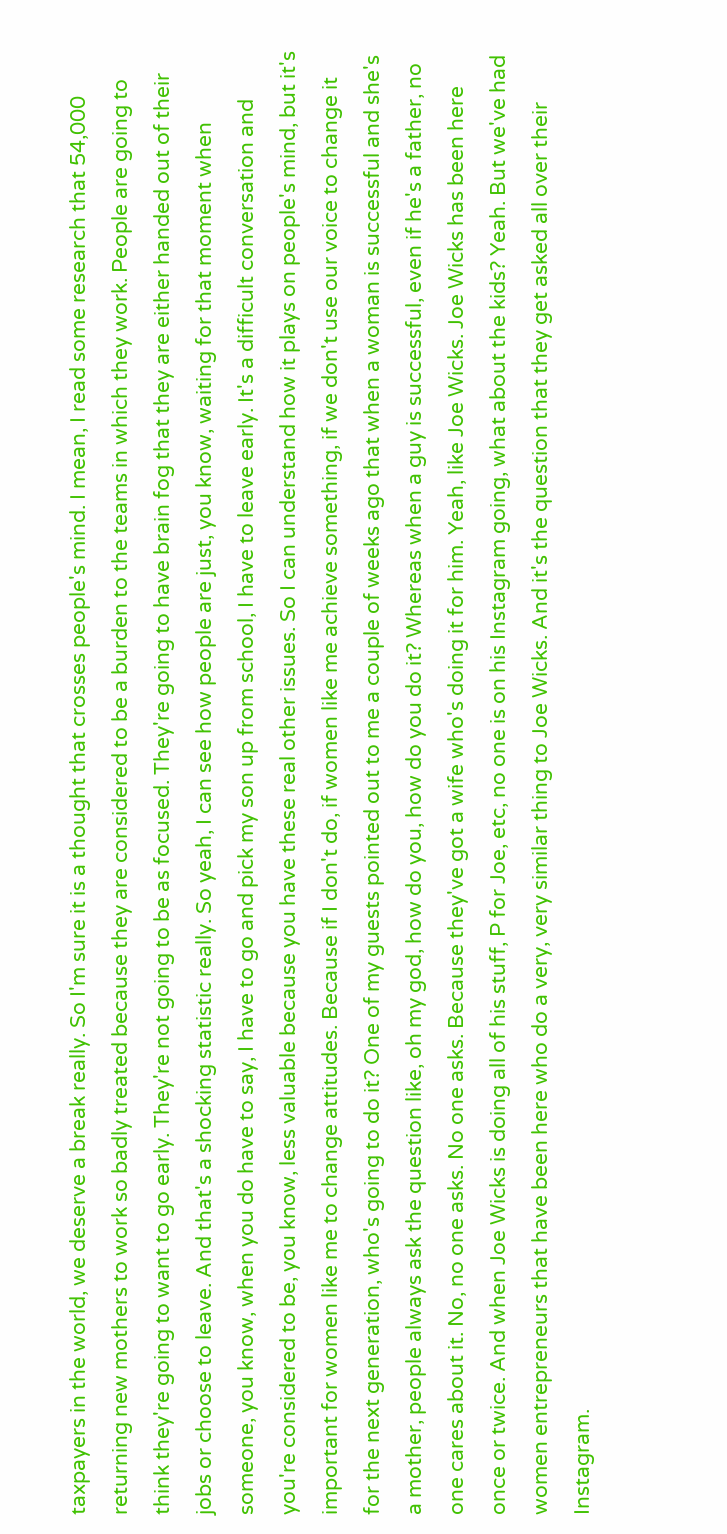taxpayers in the world, we deserve a break really. So I'm sure it is a thought that crosses people's mind. I mean, I read some research that 54,000 returning new mothers to work so badly treated because they are considered to be a burden to the teams in which they work. People are going to think they're going to want to go early. They're not going to be as focused. They're going to have brain fog that they are either handed out of their jobs or choose to leave. And that's a shocking statistic really. So yeah, I can see how people are just, you know, waiting for that moment when someone, you know, when you do have to say, I have to go and pick my son up from school, I have to leave early. It's a difficult conversation and you're considered to be, you know, less valuable because you have these real other issues. So I can understand how it plays on people's mind, but it's important for women like me to change attitudes. Because if I don't do, if women like me achieve something, if we don't use our voice to change it for the next generation, who's going to do it? One of my guests pointed out to me a couple of weeks ago that when a woman is successful and she's a mother, people always ask the question like, oh my god, how do you, how do you do it? Whereas when a guy is successful, even if he's a father, no one cares about it. No, no one asks. No one asks. Because they've got a wife who's doing it for him. Yeah, like Joe Wicks. Joe Wicks has been here once or twice. And when Joe Wicks is doing all of his stuff, P for Joe, etc, no one is on his Instagram going, what about the kids? Yeah. But we've had women entrepreneurs that have been here who do a very, very similar thing to Joe Wicks. And it's the question that they get asked all over their Instagram.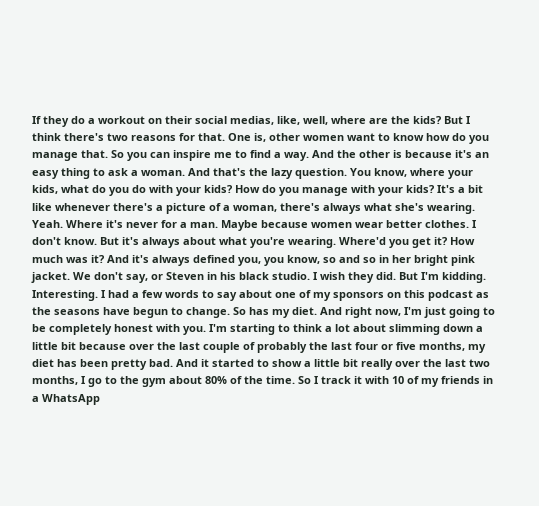If they do a workout on their social medias, like, well, where are the kids? But I think there's two reasons for that. One is, other women want to know how do you manage that. So you can inspire me to find a way. And the other is because it's an easy thing to ask a woman. And that's the lazy question. You know, where your kids, what do you do with your kids? How do you manage with your kids? It's a bit like whenever there's a picture of a woman, there's always what she's wearing. Yeah. Where it's never for a man. Maybe because women wear better clothes. I don't know. But it's always about what you're wearing. Where'd you get it? How much was it? And it's always defined you, you know, so and so in her bright pink jacket. We don't say, or Steven in his black studio. I wish they did. But I'm kidding. Interesting. I had a few words to say about one of my sponsors on this podcast as the seasons have begun to change. So has my diet. And right now, I'm just going to be completely honest with you. I'm starting to think a lot about slimming down a little bit because over the last couple of probably the last four or five months, my diet has been pretty bad. And it started to show a little bit really over the last two months, I go to the gym about 80% of the time. So I track it with 10 of my friends in a WhatsApp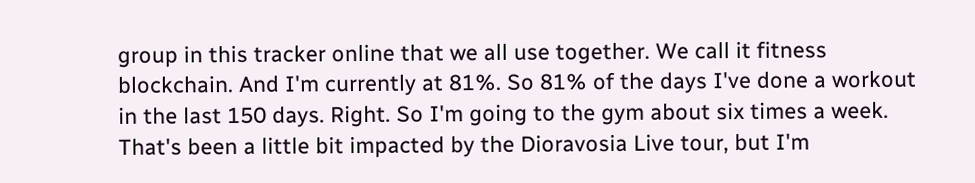group in this tracker online that we all use together. We call it fitness blockchain. And I'm currently at 81%. So 81% of the days I've done a workout in the last 150 days. Right. So I'm going to the gym about six times a week. That's been a little bit impacted by the Dioravosia Live tour, but I'm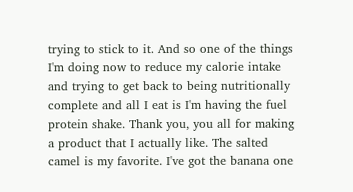trying to stick to it. And so one of the things I'm doing now to reduce my calorie intake and trying to get back to being nutritionally complete and all I eat is I'm having the fuel protein shake. Thank you, you all for making a product that I actually like. The salted camel is my favorite. I've got the banana one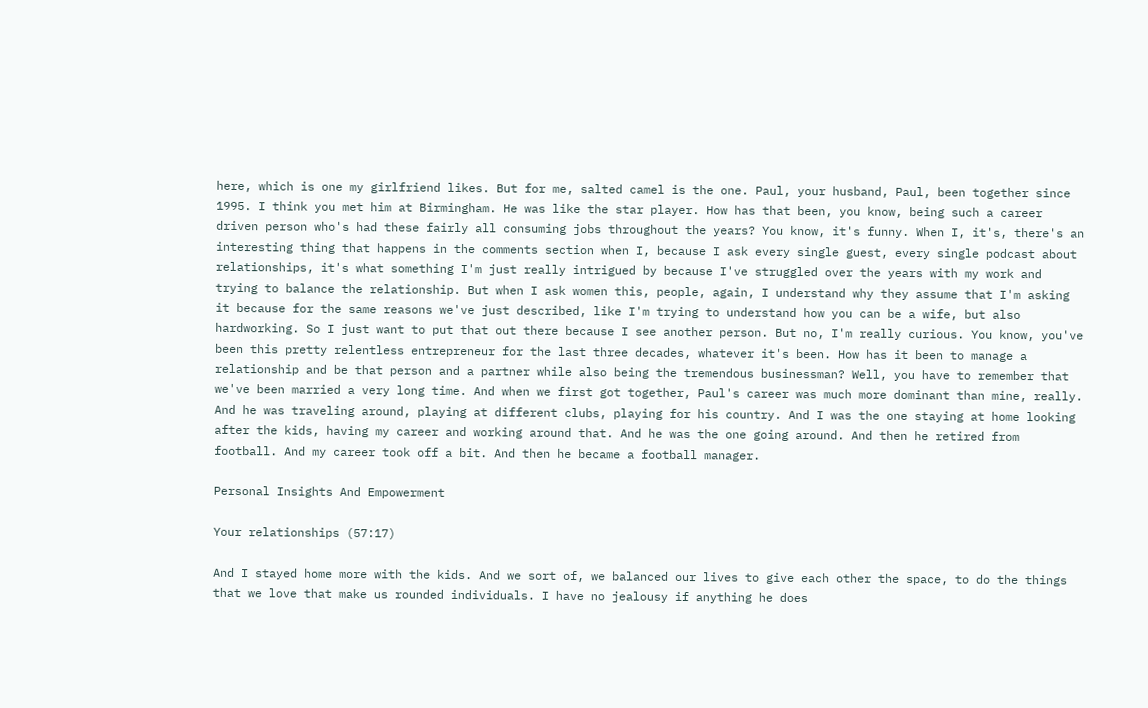here, which is one my girlfriend likes. But for me, salted camel is the one. Paul, your husband, Paul, been together since 1995. I think you met him at Birmingham. He was like the star player. How has that been, you know, being such a career driven person who's had these fairly all consuming jobs throughout the years? You know, it's funny. When I, it's, there's an interesting thing that happens in the comments section when I, because I ask every single guest, every single podcast about relationships, it's what something I'm just really intrigued by because I've struggled over the years with my work and trying to balance the relationship. But when I ask women this, people, again, I understand why they assume that I'm asking it because for the same reasons we've just described, like I'm trying to understand how you can be a wife, but also hardworking. So I just want to put that out there because I see another person. But no, I'm really curious. You know, you've been this pretty relentless entrepreneur for the last three decades, whatever it's been. How has it been to manage a relationship and be that person and a partner while also being the tremendous businessman? Well, you have to remember that we've been married a very long time. And when we first got together, Paul's career was much more dominant than mine, really. And he was traveling around, playing at different clubs, playing for his country. And I was the one staying at home looking after the kids, having my career and working around that. And he was the one going around. And then he retired from football. And my career took off a bit. And then he became a football manager.

Personal Insights And Empowerment

Your relationships (57:17)

And I stayed home more with the kids. And we sort of, we balanced our lives to give each other the space, to do the things that we love that make us rounded individuals. I have no jealousy if anything he does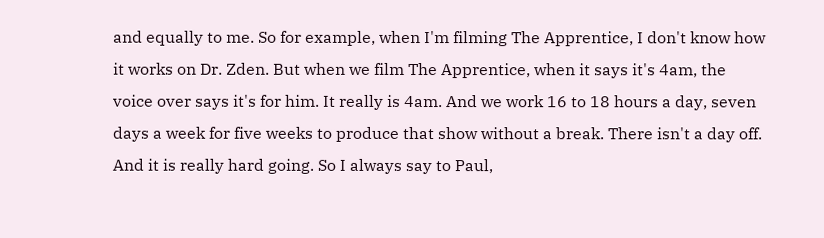and equally to me. So for example, when I'm filming The Apprentice, I don't know how it works on Dr. Zden. But when we film The Apprentice, when it says it's 4am, the voice over says it's for him. It really is 4am. And we work 16 to 18 hours a day, seven days a week for five weeks to produce that show without a break. There isn't a day off. And it is really hard going. So I always say to Paul,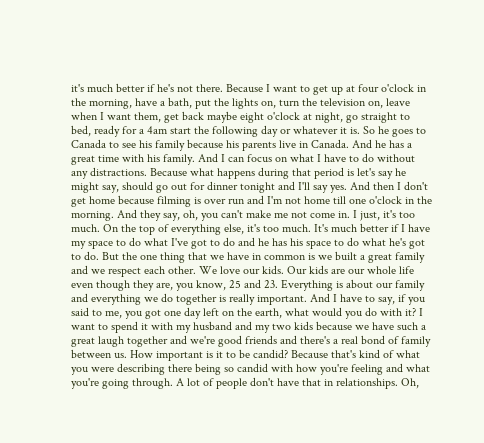it's much better if he's not there. Because I want to get up at four o'clock in the morning, have a bath, put the lights on, turn the television on, leave when I want them, get back maybe eight o'clock at night, go straight to bed, ready for a 4am start the following day or whatever it is. So he goes to Canada to see his family because his parents live in Canada. And he has a great time with his family. And I can focus on what I have to do without any distractions. Because what happens during that period is let's say he might say, should go out for dinner tonight and I'll say yes. And then I don't get home because filming is over run and I'm not home till one o'clock in the morning. And they say, oh, you can't make me not come in. I just, it's too much. On the top of everything else, it's too much. It's much better if I have my space to do what I've got to do and he has his space to do what he's got to do. But the one thing that we have in common is we built a great family and we respect each other. We love our kids. Our kids are our whole life even though they are, you know, 25 and 23. Everything is about our family and everything we do together is really important. And I have to say, if you said to me, you got one day left on the earth, what would you do with it? I want to spend it with my husband and my two kids because we have such a great laugh together and we're good friends and there's a real bond of family between us. How important is it to be candid? Because that's kind of what you were describing there being so candid with how you're feeling and what you're going through. A lot of people don't have that in relationships. Oh,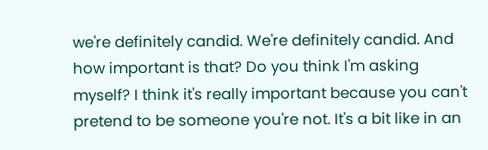we're definitely candid. We're definitely candid. And how important is that? Do you think I'm asking myself? I think it's really important because you can't pretend to be someone you're not. It's a bit like in an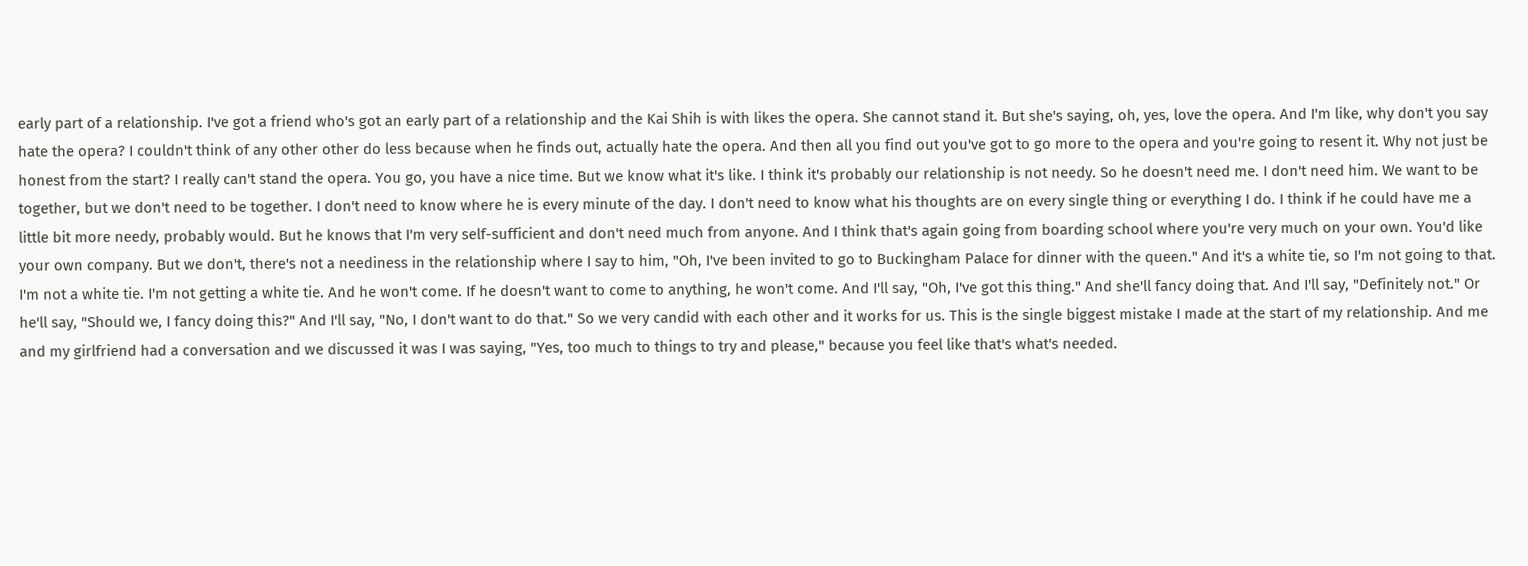early part of a relationship. I've got a friend who's got an early part of a relationship and the Kai Shih is with likes the opera. She cannot stand it. But she's saying, oh, yes, love the opera. And I'm like, why don't you say hate the opera? I couldn't think of any other other do less because when he finds out, actually hate the opera. And then all you find out you've got to go more to the opera and you're going to resent it. Why not just be honest from the start? I really can't stand the opera. You go, you have a nice time. But we know what it's like. I think it's probably our relationship is not needy. So he doesn't need me. I don't need him. We want to be together, but we don't need to be together. I don't need to know where he is every minute of the day. I don't need to know what his thoughts are on every single thing or everything I do. I think if he could have me a little bit more needy, probably would. But he knows that I'm very self-sufficient and don't need much from anyone. And I think that's again going from boarding school where you're very much on your own. You'd like your own company. But we don't, there's not a neediness in the relationship where I say to him, "Oh, I've been invited to go to Buckingham Palace for dinner with the queen." And it's a white tie, so I'm not going to that. I'm not a white tie. I'm not getting a white tie. And he won't come. If he doesn't want to come to anything, he won't come. And I'll say, "Oh, I've got this thing." And she'll fancy doing that. And I'll say, "Definitely not." Or he'll say, "Should we, I fancy doing this?" And I'll say, "No, I don't want to do that." So we very candid with each other and it works for us. This is the single biggest mistake I made at the start of my relationship. And me and my girlfriend had a conversation and we discussed it was I was saying, "Yes, too much to things to try and please," because you feel like that's what's needed.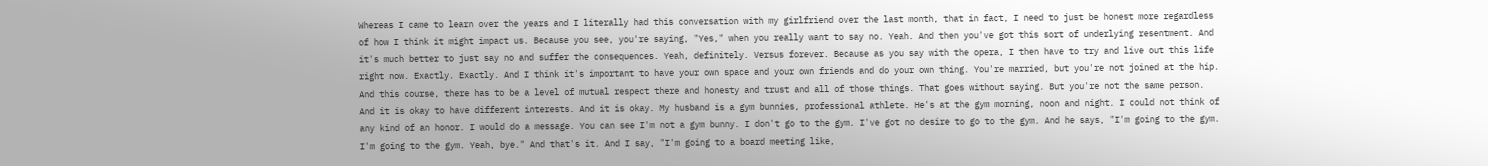Whereas I came to learn over the years and I literally had this conversation with my girlfriend over the last month, that in fact, I need to just be honest more regardless of how I think it might impact us. Because you see, you're saying, "Yes," when you really want to say no. Yeah. And then you've got this sort of underlying resentment. And it's much better to just say no and suffer the consequences. Yeah, definitely. Versus forever. Because as you say with the opera, I then have to try and live out this life right now. Exactly. Exactly. And I think it's important to have your own space and your own friends and do your own thing. You're married, but you're not joined at the hip. And this course, there has to be a level of mutual respect there and honesty and trust and all of those things. That goes without saying. But you're not the same person. And it is okay to have different interests. And it is okay. My husband is a gym bunnies, professional athlete. He's at the gym morning, noon and night. I could not think of any kind of an honor. I would do a message. You can see I'm not a gym bunny. I don't go to the gym. I've got no desire to go to the gym. And he says, "I'm going to the gym. I'm going to the gym. Yeah, bye." And that's it. And I say, "I'm going to a board meeting like,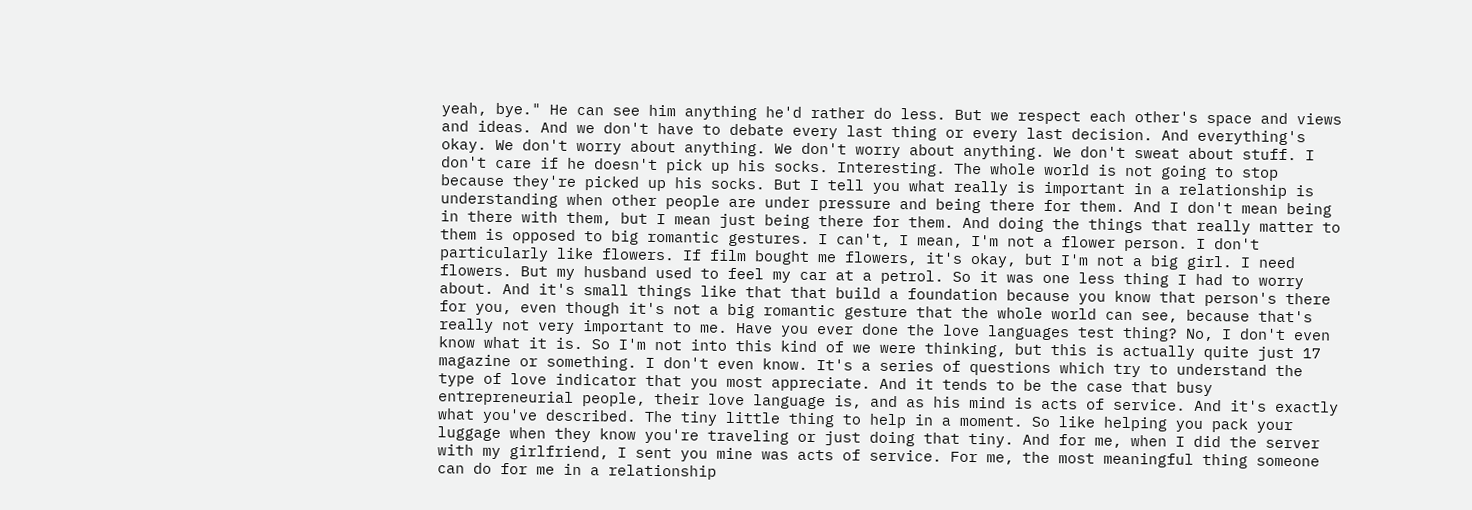yeah, bye." He can see him anything he'd rather do less. But we respect each other's space and views and ideas. And we don't have to debate every last thing or every last decision. And everything's okay. We don't worry about anything. We don't worry about anything. We don't sweat about stuff. I don't care if he doesn't pick up his socks. Interesting. The whole world is not going to stop because they're picked up his socks. But I tell you what really is important in a relationship is understanding when other people are under pressure and being there for them. And I don't mean being in there with them, but I mean just being there for them. And doing the things that really matter to them is opposed to big romantic gestures. I can't, I mean, I'm not a flower person. I don't particularly like flowers. If film bought me flowers, it's okay, but I'm not a big girl. I need flowers. But my husband used to feel my car at a petrol. So it was one less thing I had to worry about. And it's small things like that that build a foundation because you know that person's there for you, even though it's not a big romantic gesture that the whole world can see, because that's really not very important to me. Have you ever done the love languages test thing? No, I don't even know what it is. So I'm not into this kind of we were thinking, but this is actually quite just 17 magazine or something. I don't even know. It's a series of questions which try to understand the type of love indicator that you most appreciate. And it tends to be the case that busy entrepreneurial people, their love language is, and as his mind is acts of service. And it's exactly what you've described. The tiny little thing to help in a moment. So like helping you pack your luggage when they know you're traveling or just doing that tiny. And for me, when I did the server with my girlfriend, I sent you mine was acts of service. For me, the most meaningful thing someone can do for me in a relationship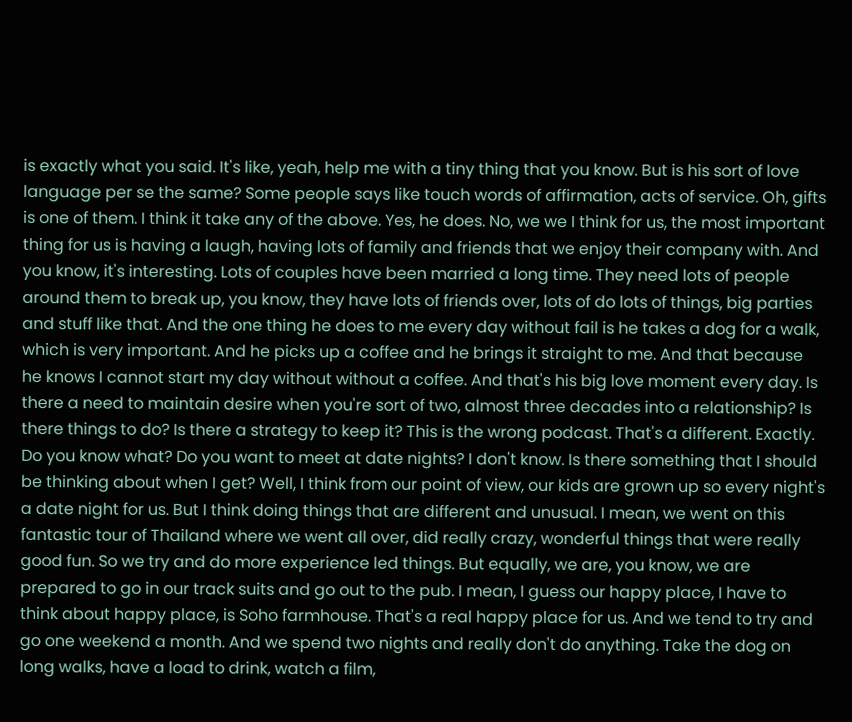is exactly what you said. It's like, yeah, help me with a tiny thing that you know. But is his sort of love language per se the same? Some people says like touch words of affirmation, acts of service. Oh, gifts is one of them. I think it take any of the above. Yes, he does. No, we we I think for us, the most important thing for us is having a laugh, having lots of family and friends that we enjoy their company with. And you know, it's interesting. Lots of couples have been married a long time. They need lots of people around them to break up, you know, they have lots of friends over, lots of do lots of things, big parties and stuff like that. And the one thing he does to me every day without fail is he takes a dog for a walk, which is very important. And he picks up a coffee and he brings it straight to me. And that because he knows I cannot start my day without without a coffee. And that's his big love moment every day. Is there a need to maintain desire when you're sort of two, almost three decades into a relationship? Is there things to do? Is there a strategy to keep it? This is the wrong podcast. That's a different. Exactly. Do you know what? Do you want to meet at date nights? I don't know. Is there something that I should be thinking about when I get? Well, I think from our point of view, our kids are grown up so every night's a date night for us. But I think doing things that are different and unusual. I mean, we went on this fantastic tour of Thailand where we went all over, did really crazy, wonderful things that were really good fun. So we try and do more experience led things. But equally, we are, you know, we are prepared to go in our track suits and go out to the pub. I mean, I guess our happy place, I have to think about happy place, is Soho farmhouse. That's a real happy place for us. And we tend to try and go one weekend a month. And we spend two nights and really don't do anything. Take the dog on long walks, have a load to drink, watch a film,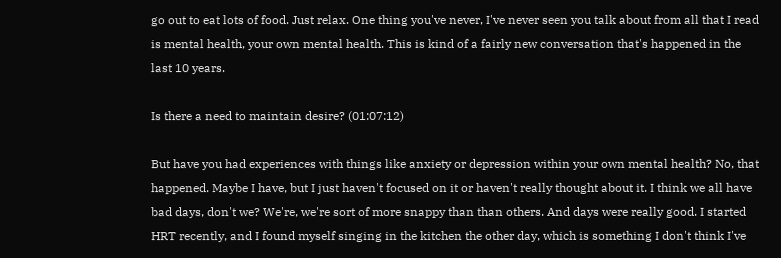go out to eat lots of food. Just relax. One thing you've never, I've never seen you talk about from all that I read is mental health, your own mental health. This is kind of a fairly new conversation that's happened in the last 10 years.

Is there a need to maintain desire? (01:07:12)

But have you had experiences with things like anxiety or depression within your own mental health? No, that happened. Maybe I have, but I just haven't focused on it or haven't really thought about it. I think we all have bad days, don't we? We're, we're sort of more snappy than than others. And days were really good. I started HRT recently, and I found myself singing in the kitchen the other day, which is something I don't think I've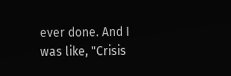ever done. And I was like, "Crisis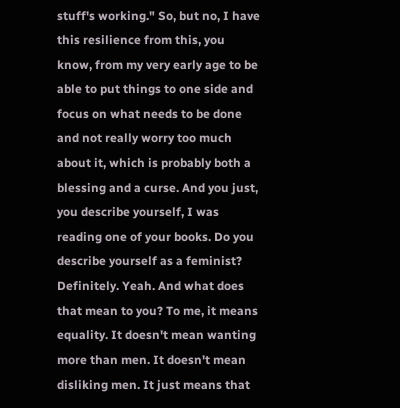stuff's working." So, but no, I have this resilience from this, you know, from my very early age to be able to put things to one side and focus on what needs to be done and not really worry too much about it, which is probably both a blessing and a curse. And you just, you describe yourself, I was reading one of your books. Do you describe yourself as a feminist? Definitely. Yeah. And what does that mean to you? To me, it means equality. It doesn't mean wanting more than men. It doesn't mean disliking men. It just means that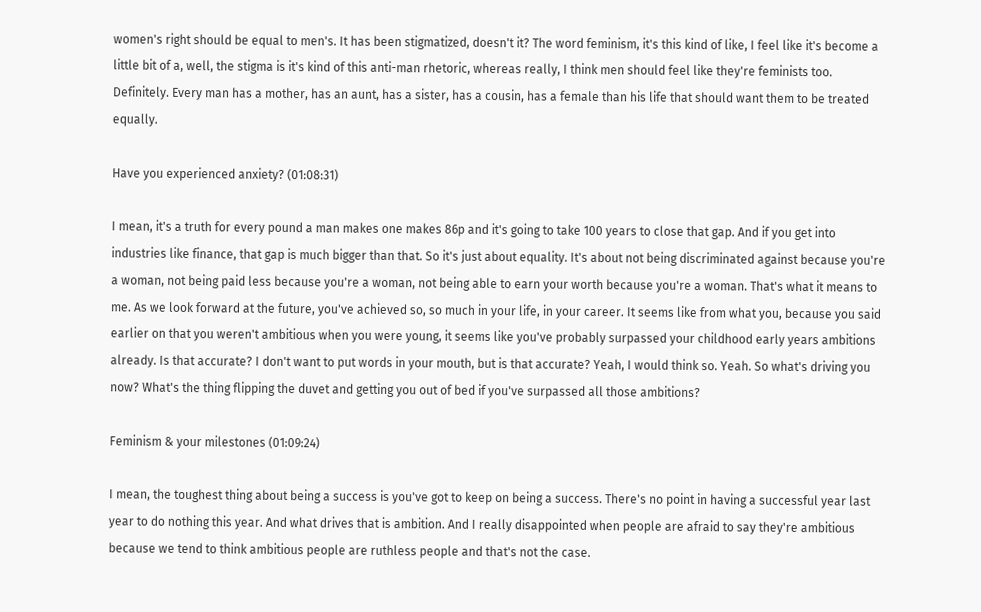women's right should be equal to men's. It has been stigmatized, doesn't it? The word feminism, it's this kind of like, I feel like it's become a little bit of a, well, the stigma is it's kind of this anti-man rhetoric, whereas really, I think men should feel like they're feminists too. Definitely. Every man has a mother, has an aunt, has a sister, has a cousin, has a female than his life that should want them to be treated equally.

Have you experienced anxiety? (01:08:31)

I mean, it's a truth for every pound a man makes one makes 86p and it's going to take 100 years to close that gap. And if you get into industries like finance, that gap is much bigger than that. So it's just about equality. It's about not being discriminated against because you're a woman, not being paid less because you're a woman, not being able to earn your worth because you're a woman. That's what it means to me. As we look forward at the future, you've achieved so, so much in your life, in your career. It seems like from what you, because you said earlier on that you weren't ambitious when you were young, it seems like you've probably surpassed your childhood early years ambitions already. Is that accurate? I don't want to put words in your mouth, but is that accurate? Yeah, I would think so. Yeah. So what's driving you now? What's the thing flipping the duvet and getting you out of bed if you've surpassed all those ambitions?

Feminism & your milestones (01:09:24)

I mean, the toughest thing about being a success is you've got to keep on being a success. There's no point in having a successful year last year to do nothing this year. And what drives that is ambition. And I really disappointed when people are afraid to say they're ambitious because we tend to think ambitious people are ruthless people and that's not the case.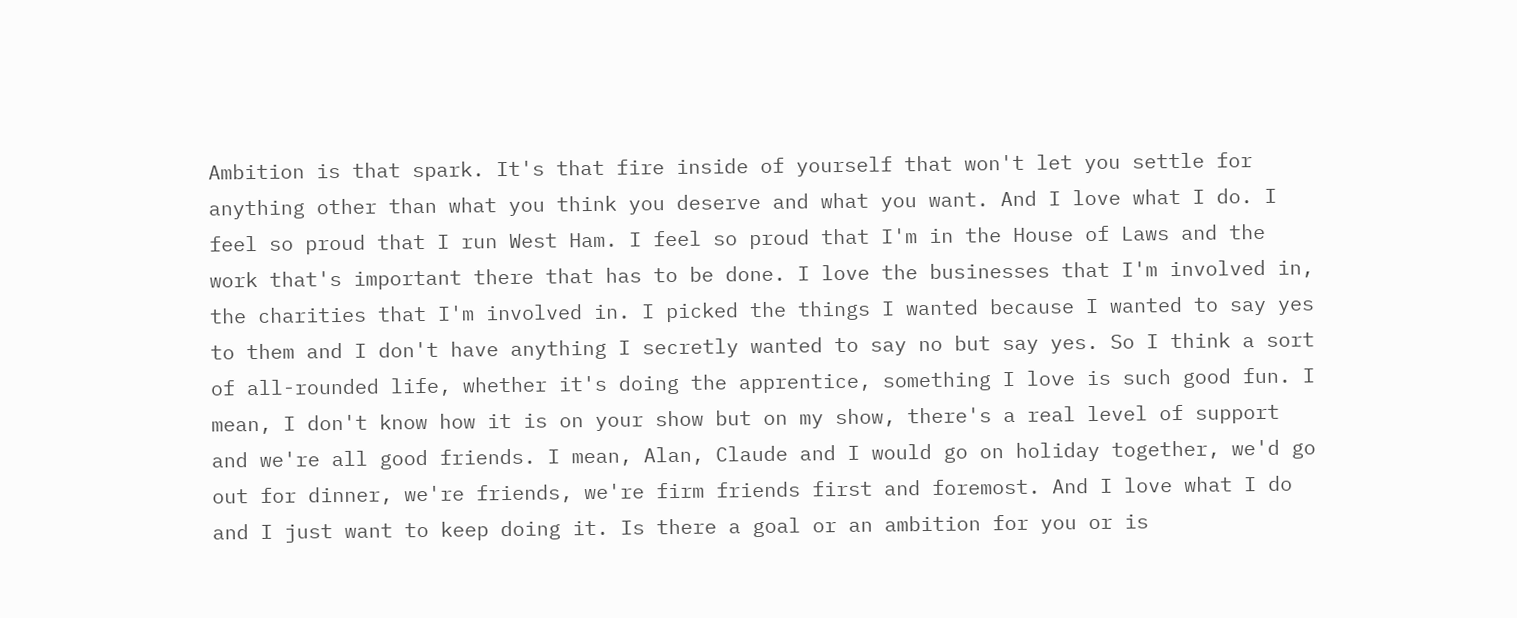Ambition is that spark. It's that fire inside of yourself that won't let you settle for anything other than what you think you deserve and what you want. And I love what I do. I feel so proud that I run West Ham. I feel so proud that I'm in the House of Laws and the work that's important there that has to be done. I love the businesses that I'm involved in, the charities that I'm involved in. I picked the things I wanted because I wanted to say yes to them and I don't have anything I secretly wanted to say no but say yes. So I think a sort of all-rounded life, whether it's doing the apprentice, something I love is such good fun. I mean, I don't know how it is on your show but on my show, there's a real level of support and we're all good friends. I mean, Alan, Claude and I would go on holiday together, we'd go out for dinner, we're friends, we're firm friends first and foremost. And I love what I do and I just want to keep doing it. Is there a goal or an ambition for you or is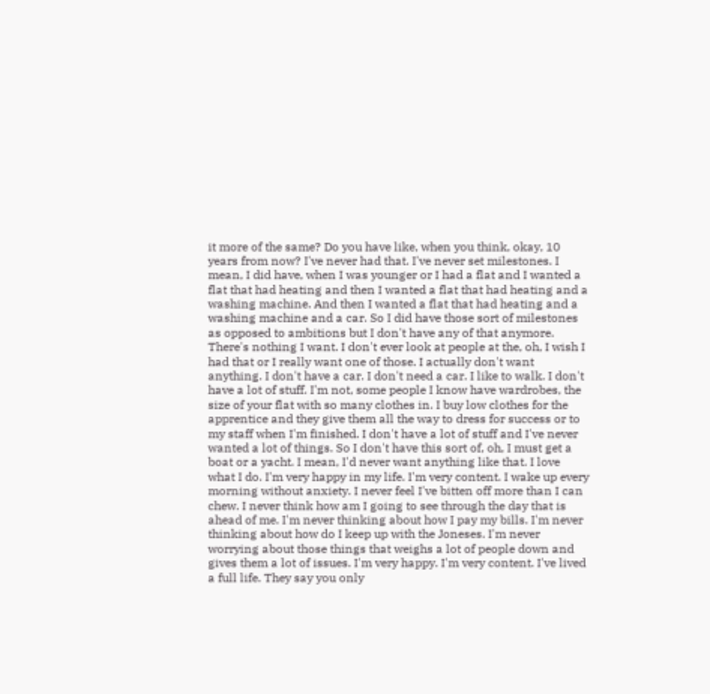it more of the same? Do you have like, when you think, okay, 10 years from now? I've never had that. I've never set milestones. I mean, I did have, when I was younger or I had a flat and I wanted a flat that had heating and then I wanted a flat that had heating and a washing machine. And then I wanted a flat that had heating and a washing machine and a car. So I did have those sort of milestones as opposed to ambitions but I don't have any of that anymore. There's nothing I want. I don't ever look at people at the, oh, I wish I had that or I really want one of those. I actually don't want anything. I don't have a car. I don't need a car. I like to walk. I don't have a lot of stuff. I'm not, some people I know have wardrobes, the size of your flat with so many clothes in. I buy low clothes for the apprentice and they give them all the way to dress for success or to my staff when I'm finished. I don't have a lot of stuff and I've never wanted a lot of things. So I don't have this sort of, oh, I must get a boat or a yacht. I mean, I'd never want anything like that. I love what I do. I'm very happy in my life. I'm very content. I wake up every morning without anxiety. I never feel I've bitten off more than I can chew. I never think how am I going to see through the day that is ahead of me. I'm never thinking about how I pay my bills. I'm never thinking about how do I keep up with the Joneses. I'm never worrying about those things that weighs a lot of people down and gives them a lot of issues. I'm very happy. I'm very content. I've lived a full life. They say you only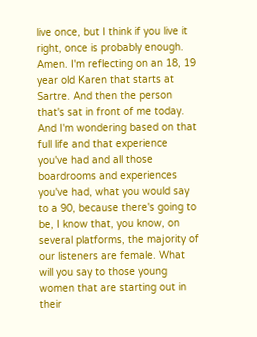live once, but I think if you live it right, once is probably enough. Amen. I'm reflecting on an 18, 19 year old Karen that starts at Sartre. And then the person that's sat in front of me today. And I'm wondering based on that full life and that experience you've had and all those boardrooms and experiences you've had, what you would say to a 90, because there's going to be, I know that, you know, on several platforms, the majority of our listeners are female. What will you say to those young women that are starting out in their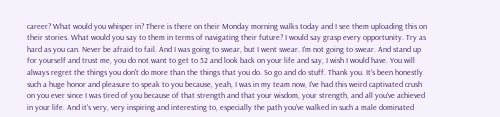career? What would you whisper in? There is there on their Monday morning walks today and I see them uploading this on their stories. What would you say to them in terms of navigating their future? I would say grasp every opportunity. Try as hard as you can. Never be afraid to fail. And I was going to swear, but I went swear. I'm not going to swear. And stand up for yourself and trust me, you do not want to get to 52 and look back on your life and say, I wish I would have. You will always regret the things you don't do more than the things that you do. So go and do stuff. Thank you. It's been honestly such a huge honor and pleasure to speak to you because, yeah, I was in my team now, I've had this weird captivated crush on you ever since I was tired of you because of that strength and that your wisdom, your strength, and all you've achieved in your life. And it's very, very inspiring and interesting to, especially the path you've walked in such a male dominated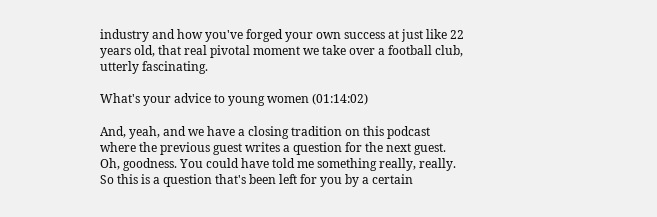industry and how you've forged your own success at just like 22 years old, that real pivotal moment we take over a football club, utterly fascinating.

What's your advice to young women (01:14:02)

And, yeah, and we have a closing tradition on this podcast where the previous guest writes a question for the next guest. Oh, goodness. You could have told me something really, really. So this is a question that's been left for you by a certain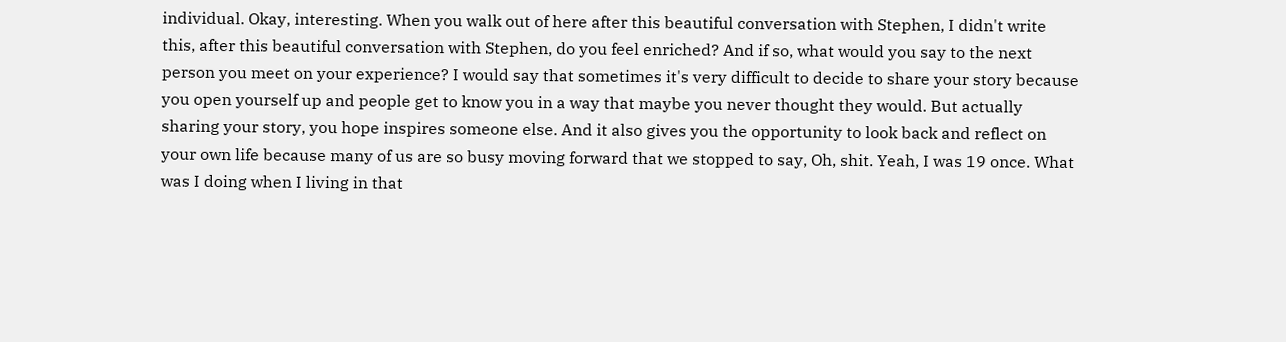individual. Okay, interesting. When you walk out of here after this beautiful conversation with Stephen, I didn't write this, after this beautiful conversation with Stephen, do you feel enriched? And if so, what would you say to the next person you meet on your experience? I would say that sometimes it's very difficult to decide to share your story because you open yourself up and people get to know you in a way that maybe you never thought they would. But actually sharing your story, you hope inspires someone else. And it also gives you the opportunity to look back and reflect on your own life because many of us are so busy moving forward that we stopped to say, Oh, shit. Yeah, I was 19 once. What was I doing when I living in that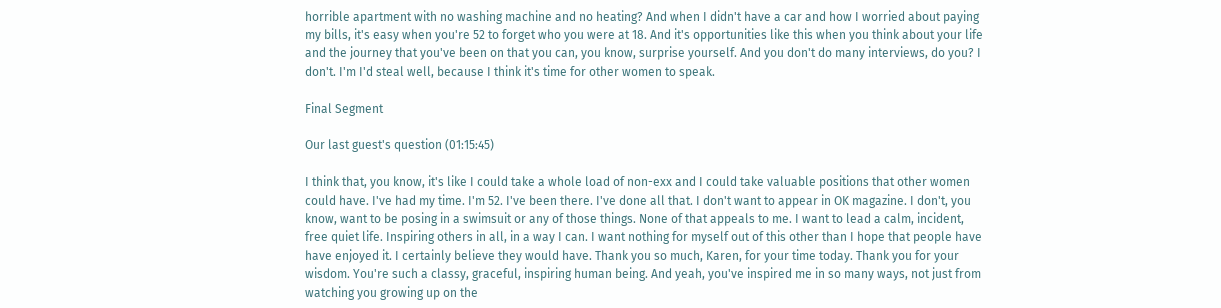horrible apartment with no washing machine and no heating? And when I didn't have a car and how I worried about paying my bills, it's easy when you're 52 to forget who you were at 18. And it's opportunities like this when you think about your life and the journey that you've been on that you can, you know, surprise yourself. And you don't do many interviews, do you? I don't. I'm I'd steal well, because I think it's time for other women to speak.

Final Segment

Our last guest's question (01:15:45)

I think that, you know, it's like I could take a whole load of non-exx and I could take valuable positions that other women could have. I've had my time. I'm 52. I've been there. I've done all that. I don't want to appear in OK magazine. I don't, you know, want to be posing in a swimsuit or any of those things. None of that appeals to me. I want to lead a calm, incident, free quiet life. Inspiring others in all, in a way I can. I want nothing for myself out of this other than I hope that people have have enjoyed it. I certainly believe they would have. Thank you so much, Karen, for your time today. Thank you for your wisdom. You're such a classy, graceful, inspiring human being. And yeah, you've inspired me in so many ways, not just from watching you growing up on the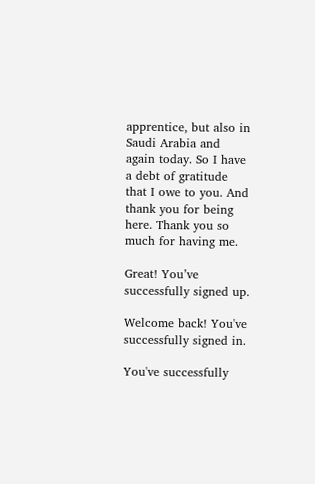apprentice, but also in Saudi Arabia and again today. So I have a debt of gratitude that I owe to you. And thank you for being here. Thank you so much for having me.

Great! You’ve successfully signed up.

Welcome back! You've successfully signed in.

You've successfully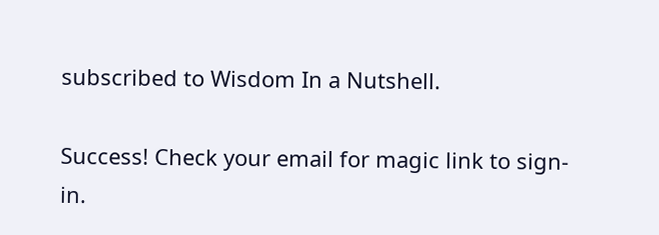subscribed to Wisdom In a Nutshell.

Success! Check your email for magic link to sign-in.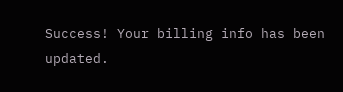Success! Your billing info has been updated.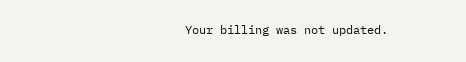Your billing was not updated.